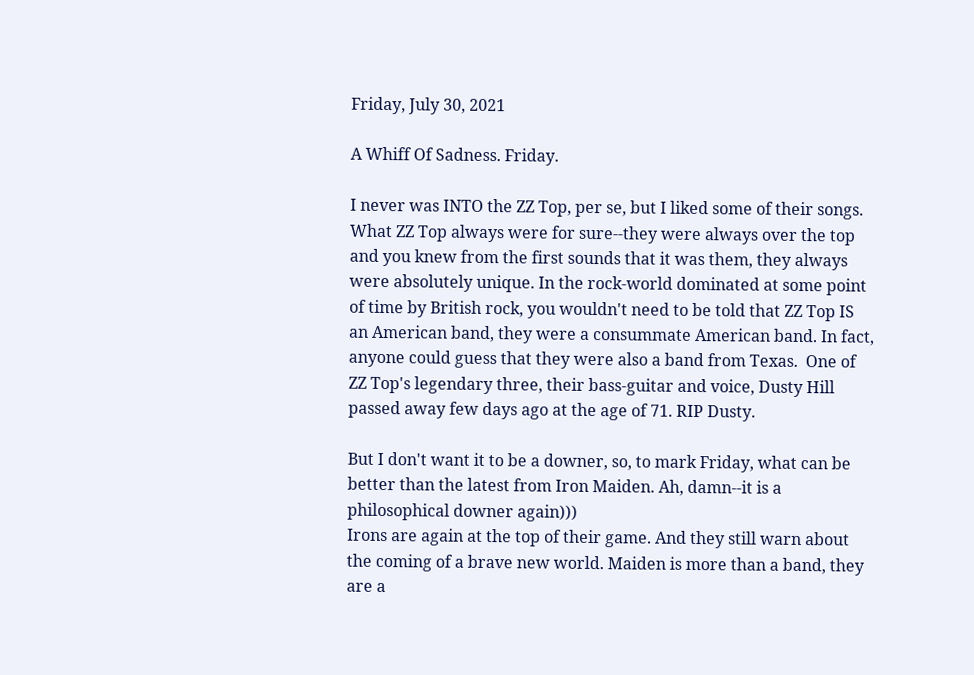Friday, July 30, 2021

A Whiff Of Sadness. Friday.

I never was INTO the ZZ Top, per se, but I liked some of their songs. What ZZ Top always were for sure--they were always over the top and you knew from the first sounds that it was them, they always were absolutely unique. In the rock-world dominated at some point of time by British rock, you wouldn't need to be told that ZZ Top IS an American band, they were a consummate American band. In fact, anyone could guess that they were also a band from Texas.  One of ZZ Top's legendary three, their bass-guitar and voice, Dusty Hill passed away few days ago at the age of 71. RIP Dusty.

But I don't want it to be a downer, so, to mark Friday, what can be better than the latest from Iron Maiden. Ah, damn--it is a philosophical downer again)))
Irons are again at the top of their game. And they still warn about the coming of a brave new world. Maiden is more than a band, they are a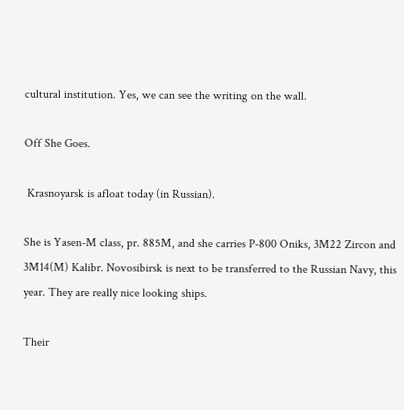cultural institution. Yes, we can see the writing on the wall.

Off She Goes.

 Krasnoyarsk is afloat today (in Russian).

She is Yasen-M class, pr. 885M, and she carries P-800 Oniks, 3M22 Zircon and 3M14(M) Kalibr. Novosibirsk is next to be transferred to the Russian Navy, this year. They are really nice looking ships.

Their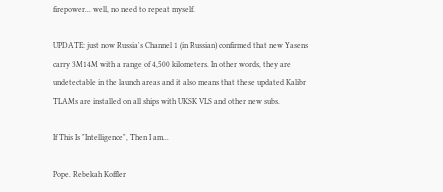firepower... well, no need to repeat myself.

UPDATE: just now Russia's Channel 1 (in Russian) confirmed that new Yasens carry 3M14M with a range of 4,500 kilometers. In other words, they are undetectable in the launch areas and it also means that these updated Kalibr TLAMs are installed on all ships with UKSK VLS and other new subs.

If This Is "Intelligence", Then I am...

Pope. Rebekah Koffler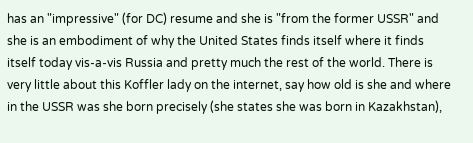has an "impressive" (for DC) resume and she is "from the former USSR" and she is an embodiment of why the United States finds itself where it finds itself today vis-a-vis Russia and pretty much the rest of the world. There is very little about this Koffler lady on the internet, say how old is she and where in the USSR was she born precisely (she states she was born in Kazakhstan),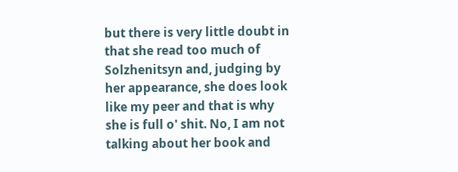but there is very little doubt in that she read too much of Solzhenitsyn and, judging by her appearance, she does look like my peer and that is why she is full o' shit. No, I am not talking about her book and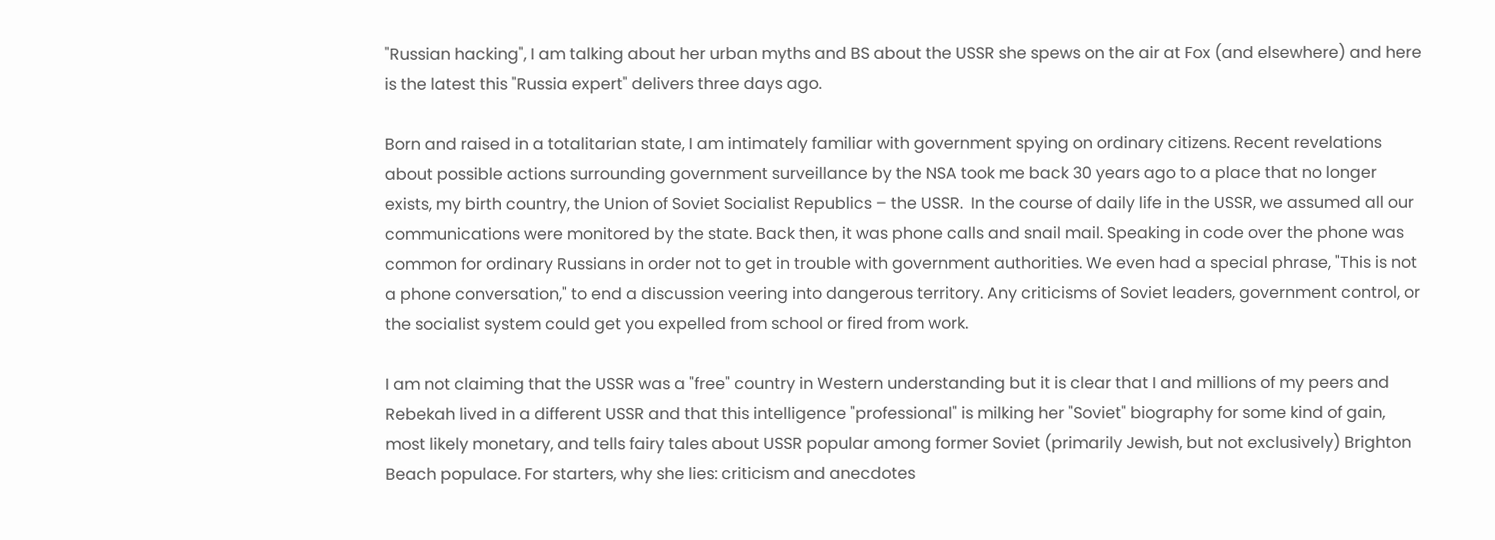"Russian hacking", I am talking about her urban myths and BS about the USSR she spews on the air at Fox (and elsewhere) and here is the latest this "Russia expert" delivers three days ago.

Born and raised in a totalitarian state, I am intimately familiar with government spying on ordinary citizens. Recent revelations about possible actions surrounding government surveillance by the NSA took me back 30 years ago to a place that no longer exists, my birth country, the Union of Soviet Socialist Republics – the USSR.  In the course of daily life in the USSR, we assumed all our communications were monitored by the state. Back then, it was phone calls and snail mail. Speaking in code over the phone was common for ordinary Russians in order not to get in trouble with government authorities. We even had a special phrase, "This is not a phone conversation," to end a discussion veering into dangerous territory. Any criticisms of Soviet leaders, government control, or the socialist system could get you expelled from school or fired from work.

I am not claiming that the USSR was a "free" country in Western understanding but it is clear that I and millions of my peers and Rebekah lived in a different USSR and that this intelligence "professional" is milking her "Soviet" biography for some kind of gain, most likely monetary, and tells fairy tales about USSR popular among former Soviet (primarily Jewish, but not exclusively) Brighton Beach populace. For starters, why she lies: criticism and anecdotes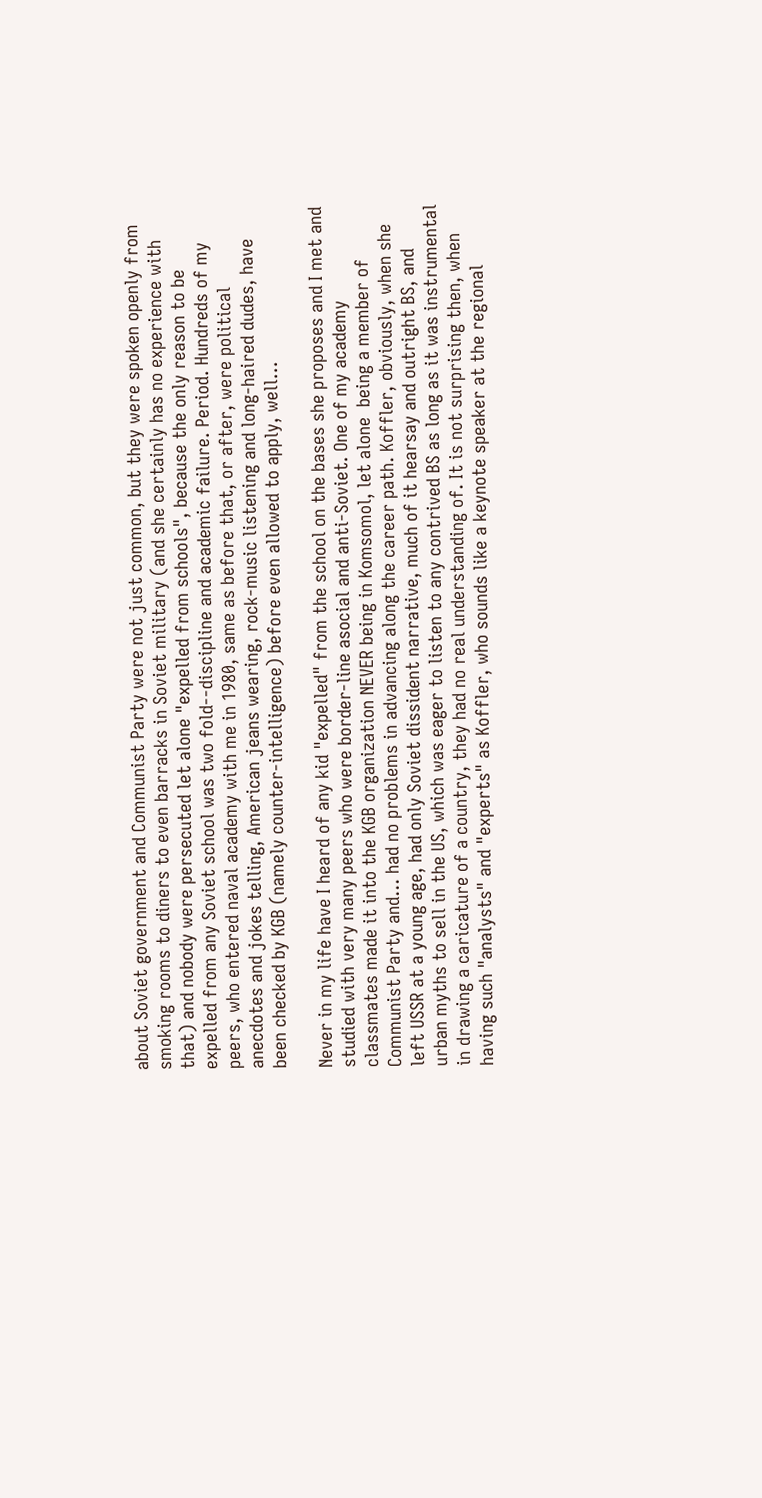about Soviet government and Communist Party were not just common, but they were spoken openly from smoking rooms to diners to even barracks in Soviet military (and she certainly has no experience with that) and nobody were persecuted let alone "expelled from schools", because the only reason to be expelled from any Soviet school was two fold--discipline and academic failure. Period. Hundreds of my peers, who entered naval academy with me in 1980, same as before that, or after, were political anecdotes and jokes telling, American jeans wearing, rock-music listening and long-haired dudes, have been checked by KGB (namely counter-intelligence) before even allowed to apply, well...

Never in my life have I heard of any kid "expelled" from the school on the bases she proposes and I met and studied with very many peers who were border-line asocial and anti-Soviet. One of my academy classmates made it into the KGB organization NEVER being in Komsomol, let alone  being a member of Communist Party and... had no problems in advancing along the career path. Koffler, obviously, when she left USSR at a young age, had only Soviet dissident narrative, much of it hearsay and outright BS, and urban myths to sell in the US, which was eager to listen to any contrived BS as long as it was instrumental in drawing a caricature of a country, they had no real understanding of. It is not surprising then, when having such "analysts" and "experts" as Koffler, who sounds like a keynote speaker at the regional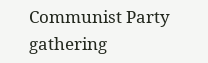Communist Party gathering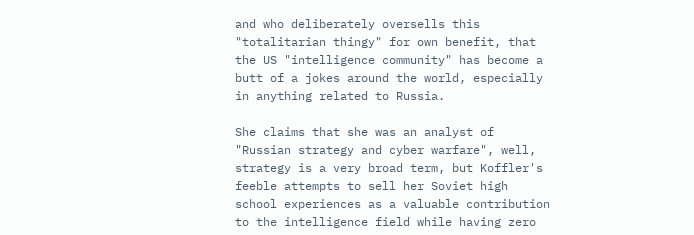and who deliberately oversells this "totalitarian thingy" for own benefit, that the US "intelligence community" has become a butt of a jokes around the world, especially in anything related to Russia.

She claims that she was an analyst of "Russian strategy and cyber warfare", well, strategy is a very broad term, but Koffler's feeble attempts to sell her Soviet high school experiences as a valuable contribution to the intelligence field while having zero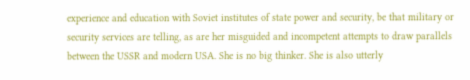experience and education with Soviet institutes of state power and security, be that military or security services are telling, as are her misguided and incompetent attempts to draw parallels between the USSR and modern USA. She is no big thinker. She is also utterly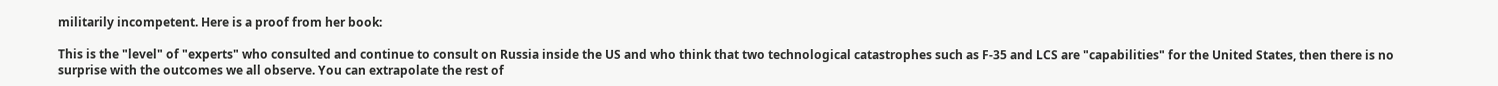militarily incompetent. Here is a proof from her book:

This is the "level" of "experts" who consulted and continue to consult on Russia inside the US and who think that two technological catastrophes such as F-35 and LCS are "capabilities" for the United States, then there is no surprise with the outcomes we all observe. You can extrapolate the rest of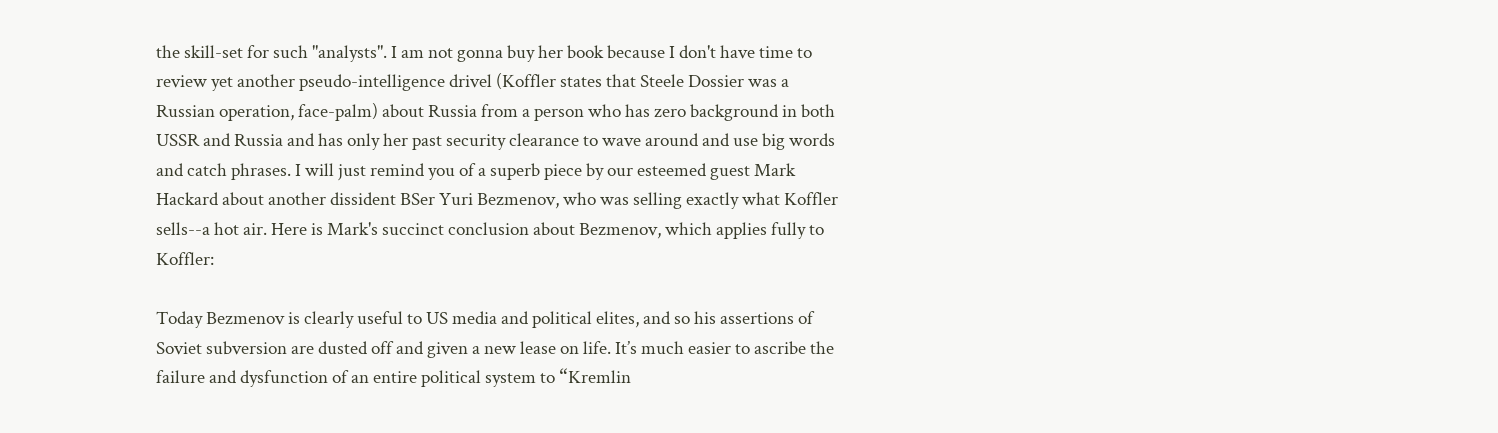the skill-set for such "analysts". I am not gonna buy her book because I don't have time to review yet another pseudo-intelligence drivel (Koffler states that Steele Dossier was a Russian operation, face-palm) about Russia from a person who has zero background in both USSR and Russia and has only her past security clearance to wave around and use big words and catch phrases. I will just remind you of a superb piece by our esteemed guest Mark Hackard about another dissident BSer Yuri Bezmenov, who was selling exactly what Koffler sells--a hot air. Here is Mark's succinct conclusion about Bezmenov, which applies fully to Koffler:

Today Bezmenov is clearly useful to US media and political elites, and so his assertions of Soviet subversion are dusted off and given a new lease on life. It’s much easier to ascribe the failure and dysfunction of an entire political system to “Kremlin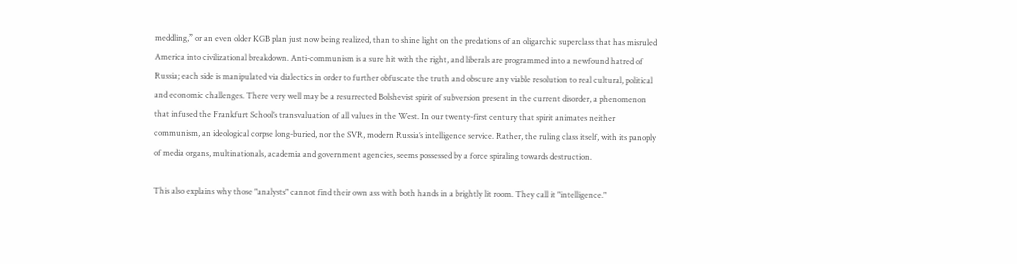meddling,” or an even older KGB plan just now being realized, than to shine light on the predations of an oligarchic superclass that has misruled America into civilizational breakdown. Anti-communism is a sure hit with the right, and liberals are programmed into a newfound hatred of Russia; each side is manipulated via dialectics in order to further obfuscate the truth and obscure any viable resolution to real cultural, political and economic challenges. There very well may be a resurrected Bolshevist spirit of subversion present in the current disorder, a phenomenon that infused the Frankfurt School’s transvaluation of all values in the West. In our twenty-first century that spirit animates neither communism, an ideological corpse long-buried, nor the SVR, modern Russia’s intelligence service. Rather, the ruling class itself, with its panoply of media organs, multinationals, academia and government agencies, seems possessed by a force spiraling towards destruction.

This also explains why those "analysts" cannot find their own ass with both hands in a brightly lit room. They call it "intelligence."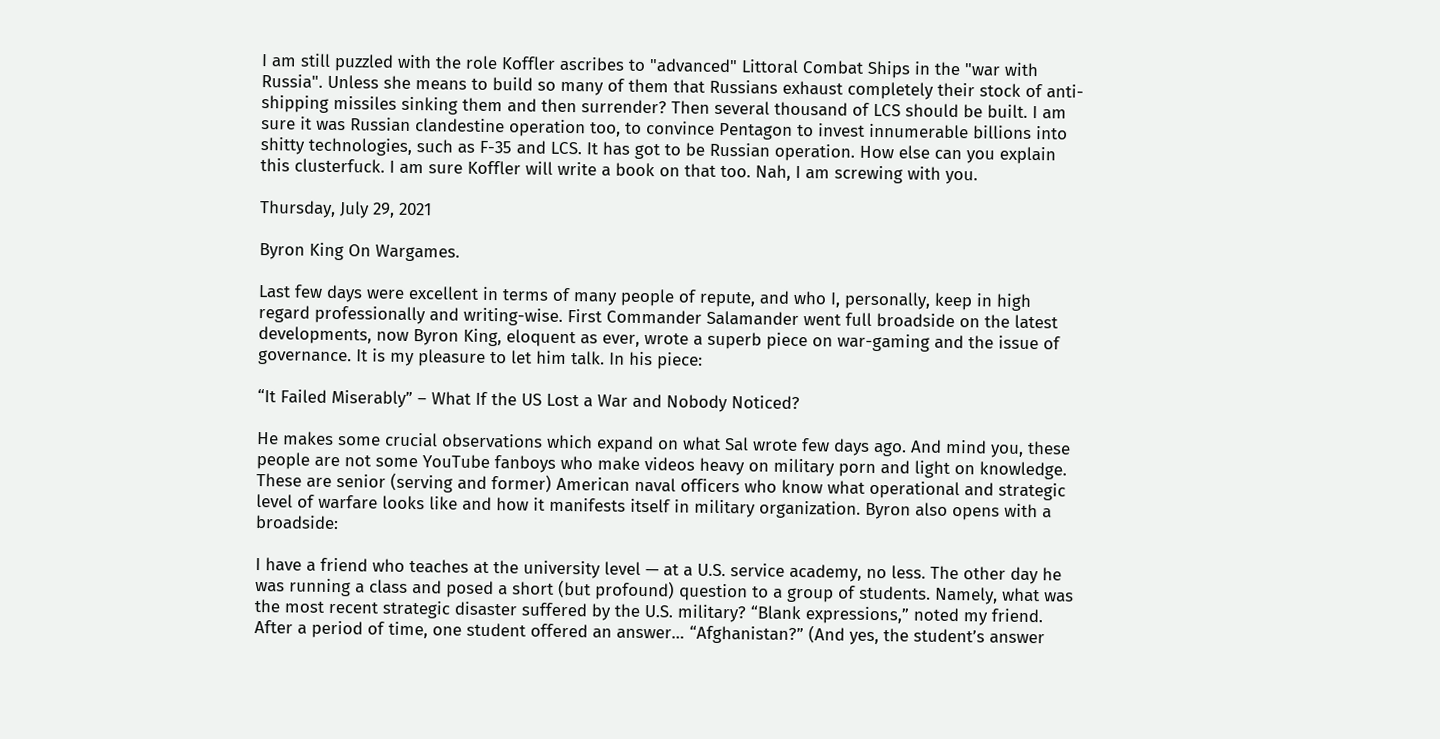I am still puzzled with the role Koffler ascribes to "advanced" Littoral Combat Ships in the "war with Russia". Unless she means to build so many of them that Russians exhaust completely their stock of anti-shipping missiles sinking them and then surrender? Then several thousand of LCS should be built. I am sure it was Russian clandestine operation too, to convince Pentagon to invest innumerable billions into shitty technologies, such as F-35 and LCS. It has got to be Russian operation. How else can you explain this clusterfuck. I am sure Koffler will write a book on that too. Nah, I am screwing with you.

Thursday, July 29, 2021

Byron King On Wargames.

Last few days were excellent in terms of many people of repute, and who I, personally, keep in high regard professionally and writing-wise. First Commander Salamander went full broadside on the latest developments, now Byron King, eloquent as ever, wrote a superb piece on war-gaming and the issue of governance. It is my pleasure to let him talk. In his piece:

“It Failed Miserably” – What If the US Lost a War and Nobody Noticed?

He makes some crucial observations which expand on what Sal wrote few days ago. And mind you, these people are not some YouTube fanboys who make videos heavy on military porn and light on knowledge. These are senior (serving and former) American naval officers who know what operational and strategic level of warfare looks like and how it manifests itself in military organization. Byron also opens with a broadside:

I have a friend who teaches at the university level — at a U.S. service academy, no less. The other day he was running a class and posed a short (but profound) question to a group of students. Namely, what was the most recent strategic disaster suffered by the U.S. military? “Blank expressions,” noted my friend. After a period of time, one student offered an answer… “Afghanistan?” (And yes, the student’s answer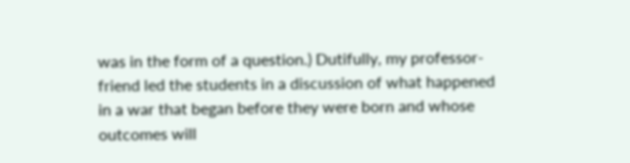was in the form of a question.) Dutifully, my professor-friend led the students in a discussion of what happened in a war that began before they were born and whose outcomes will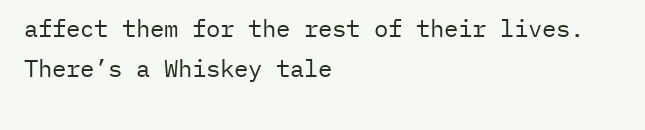affect them for the rest of their lives. There’s a Whiskey tale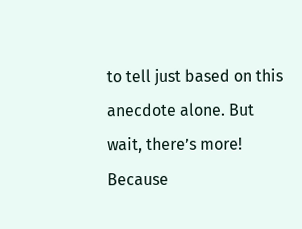to tell just based on this anecdote alone. But wait, there’s more! Because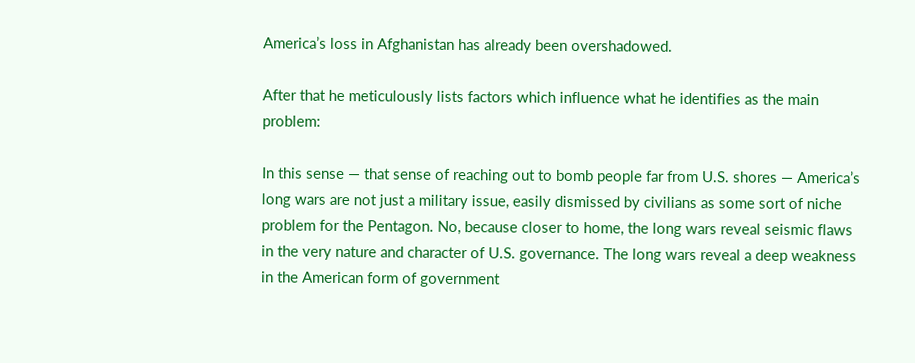America’s loss in Afghanistan has already been overshadowed.

After that he meticulously lists factors which influence what he identifies as the main problem:

In this sense — that sense of reaching out to bomb people far from U.S. shores — America’s long wars are not just a military issue, easily dismissed by civilians as some sort of niche problem for the Pentagon. No, because closer to home, the long wars reveal seismic flaws in the very nature and character of U.S. governance. The long wars reveal a deep weakness in the American form of government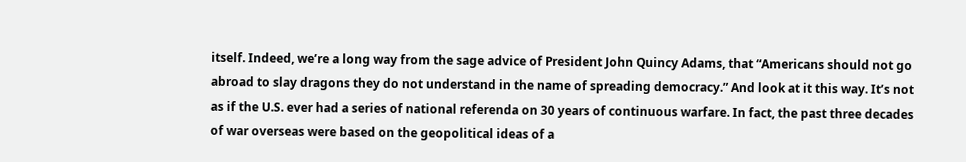itself. Indeed, we’re a long way from the sage advice of President John Quincy Adams, that “Americans should not go abroad to slay dragons they do not understand in the name of spreading democracy.” And look at it this way. It’s not as if the U.S. ever had a series of national referenda on 30 years of continuous warfare. In fact, the past three decades of war overseas were based on the geopolitical ideas of a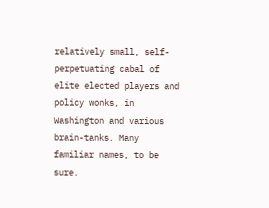relatively small, self-perpetuating cabal of elite elected players and policy wonks, in Washington and various brain-tanks. Many familiar names, to be sure.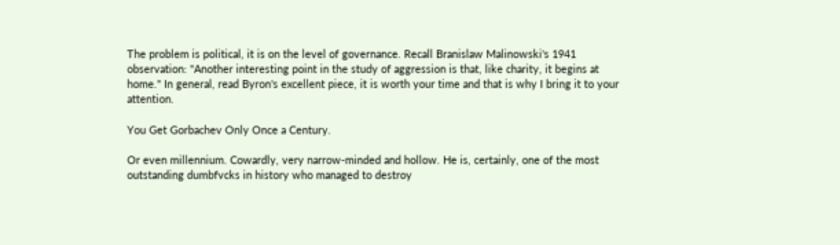The problem is political, it is on the level of governance. Recall Branislaw Malinowski's 1941 observation: "Another interesting point in the study of aggression is that, like charity, it begins at home." In general, read Byron's excellent piece, it is worth your time and that is why I bring it to your attention.

You Get Gorbachev Only Once a Century.

Or even millennium. Cowardly, very narrow-minded and hollow. He is, certainly, one of the most outstanding dumbfvcks in history who managed to destroy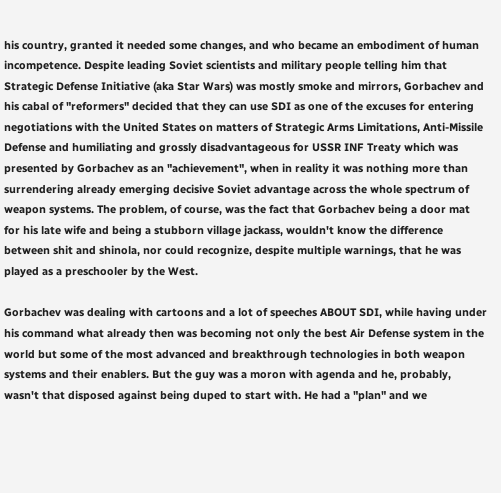his country, granted it needed some changes, and who became an embodiment of human incompetence. Despite leading Soviet scientists and military people telling him that Strategic Defense Initiative (aka Star Wars) was mostly smoke and mirrors, Gorbachev and his cabal of "reformers" decided that they can use SDI as one of the excuses for entering negotiations with the United States on matters of Strategic Arms Limitations, Anti-Missile Defense and humiliating and grossly disadvantageous for USSR INF Treaty which was presented by Gorbachev as an "achievement", when in reality it was nothing more than surrendering already emerging decisive Soviet advantage across the whole spectrum of weapon systems. The problem, of course, was the fact that Gorbachev being a door mat for his late wife and being a stubborn village jackass, wouldn't know the difference between shit and shinola, nor could recognize, despite multiple warnings, that he was played as a preschooler by the West.

Gorbachev was dealing with cartoons and a lot of speeches ABOUT SDI, while having under his command what already then was becoming not only the best Air Defense system in the world but some of the most advanced and breakthrough technologies in both weapon systems and their enablers. But the guy was a moron with agenda and he, probably, wasn't that disposed against being duped to start with. He had a "plan" and we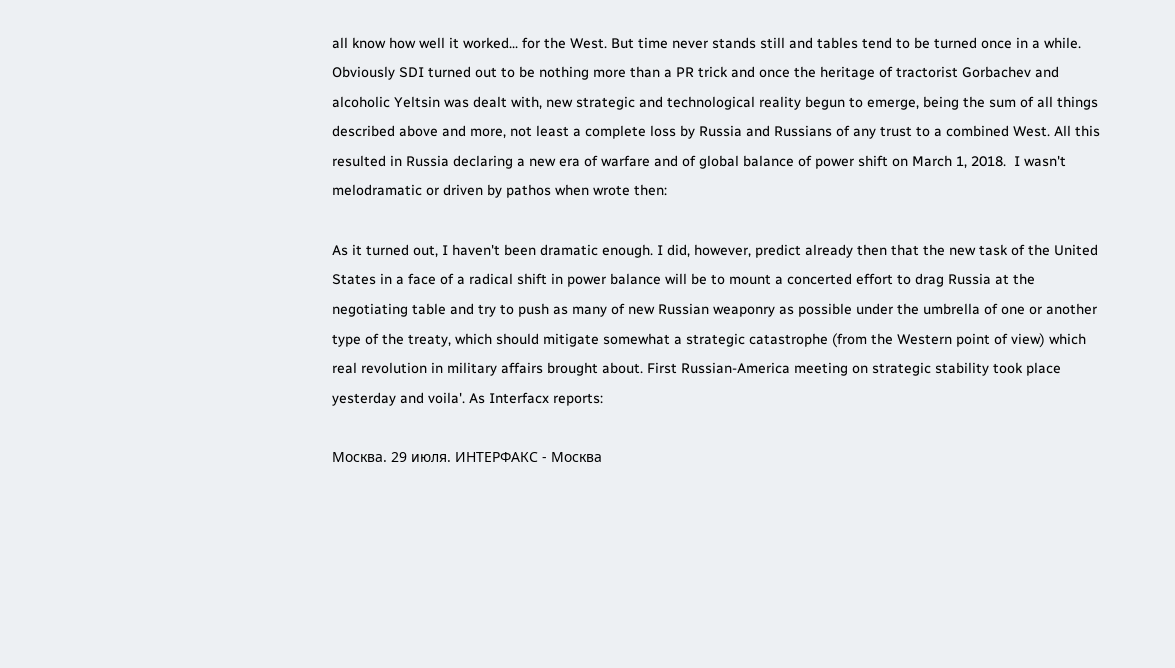all know how well it worked... for the West. But time never stands still and tables tend to be turned once in a while. Obviously SDI turned out to be nothing more than a PR trick and once the heritage of tractorist Gorbachev and alcoholic Yeltsin was dealt with, new strategic and technological reality begun to emerge, being the sum of all things described above and more, not least a complete loss by Russia and Russians of any trust to a combined West. All this resulted in Russia declaring a new era of warfare and of global balance of power shift on March 1, 2018.  I wasn't melodramatic or driven by pathos when wrote then:

As it turned out, I haven't been dramatic enough. I did, however, predict already then that the new task of the United States in a face of a radical shift in power balance will be to mount a concerted effort to drag Russia at the negotiating table and try to push as many of new Russian weaponry as possible under the umbrella of one or another type of the treaty, which should mitigate somewhat a strategic catastrophe (from the Western point of view) which real revolution in military affairs brought about. First Russian-America meeting on strategic stability took place yesterday and voila'. As Interfacx reports:

Москва. 29 июля. ИНТЕРФАКС - Москва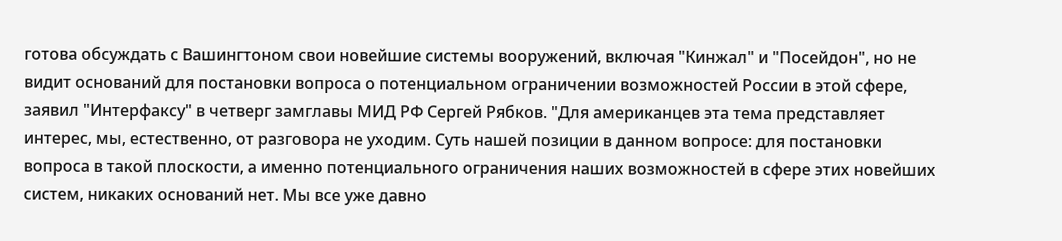готова обсуждать с Вашингтоном свои новейшие системы вооружений, включая "Кинжал" и "Посейдон", но не видит оснований для постановки вопроса о потенциальном ограничении возможностей России в этой сфере, заявил "Интерфаксу" в четверг замглавы МИД РФ Сергей Рябков. "Для американцев эта тема представляет интерес, мы, естественно, от разговора не уходим. Суть нашей позиции в данном вопросе: для постановки вопроса в такой плоскости, а именно потенциального ограничения наших возможностей в сфере этих новейших систем, никаких оснований нет. Мы все уже давно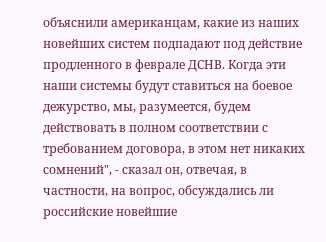объяснили американцам, какие из наших новейших систем подпадают под действие продленного в феврале ДСНВ. Когда эти наши системы будут ставиться на боевое дежурство, мы, разумеется, будем действовать в полном соответствии с требованием договора, в этом нет никаких сомнений", - сказал он, отвечая, в частности, на вопрос, обсуждались ли российские новейшие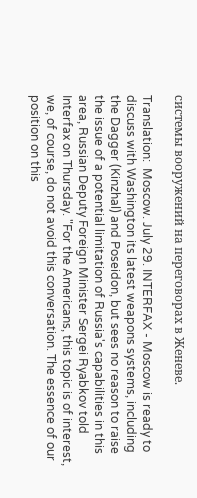системы вооружений на переговорах в Женеве.

Translation:  Moscow. July 29. INTERFAX - Moscow is ready to discuss with Washington its latest weapons systems, including the Dagger (Kinzhal) and Poseidon, but sees no reason to raise the issue of a potential limitation of Russia's capabilities in this area, Russian Deputy Foreign Minister Sergei Ryabkov told Interfax on Thursday. "For the Americans, this topic is of interest, we, of course, do not avoid this conversation. The essence of our position on this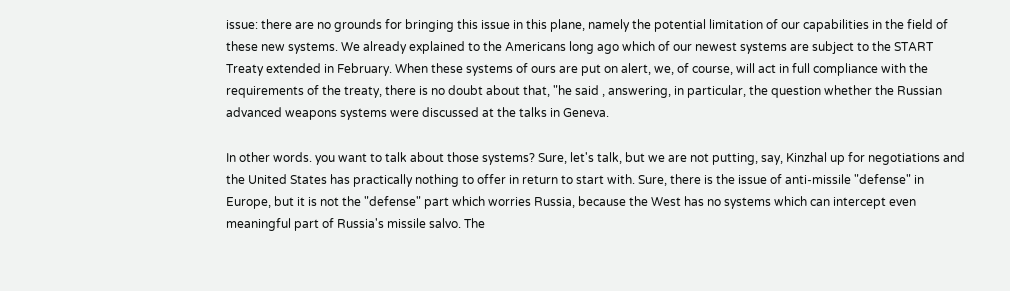issue: there are no grounds for bringing this issue in this plane, namely the potential limitation of our capabilities in the field of these new systems. We already explained to the Americans long ago which of our newest systems are subject to the START Treaty extended in February. When these systems of ours are put on alert, we, of course, will act in full compliance with the requirements of the treaty, there is no doubt about that, "he said , answering, in particular, the question whether the Russian advanced weapons systems were discussed at the talks in Geneva.

In other words. you want to talk about those systems? Sure, let's talk, but we are not putting, say, Kinzhal up for negotiations and the United States has practically nothing to offer in return to start with. Sure, there is the issue of anti-missile "defense" in Europe, but it is not the "defense" part which worries Russia, because the West has no systems which can intercept even meaningful part of Russia's missile salvo. The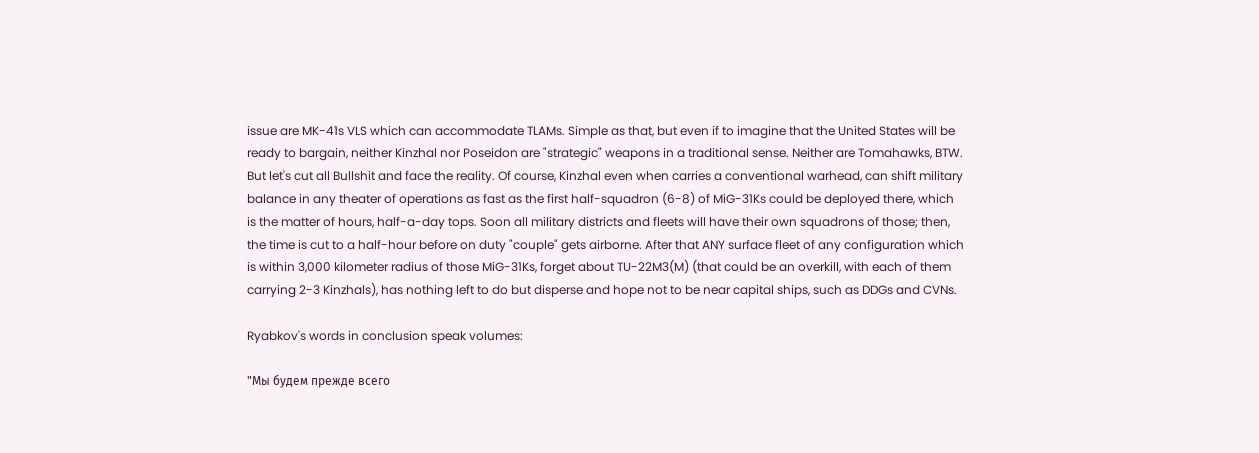issue are MK-41s VLS which can accommodate TLAMs. Simple as that, but even if to imagine that the United States will be ready to bargain, neither Kinzhal nor Poseidon are "strategic" weapons in a traditional sense. Neither are Tomahawks, BTW. But let's cut all Bullshit and face the reality. Of course, Kinzhal even when carries a conventional warhead, can shift military balance in any theater of operations as fast as the first half-squadron (6-8) of MiG-31Ks could be deployed there, which is the matter of hours, half-a-day tops. Soon all military districts and fleets will have their own squadrons of those; then, the time is cut to a half-hour before on duty "couple" gets airborne. After that ANY surface fleet of any configuration which is within 3,000 kilometer radius of those MiG-31Ks, forget about TU-22M3(M) (that could be an overkill, with each of them carrying 2-3 Kinzhals), has nothing left to do but disperse and hope not to be near capital ships, such as DDGs and CVNs.

Ryabkov's words in conclusion speak volumes:

"Мы будем прежде всего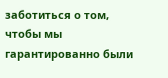заботиться о том, чтобы мы гарантированно были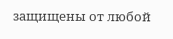защищены от любой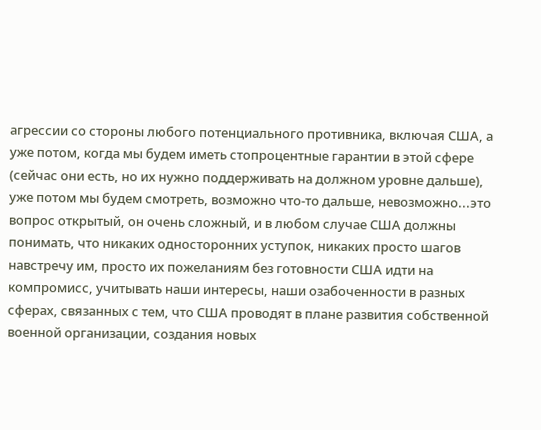агрессии со стороны любого потенциального противника, включая США, а уже потом, когда мы будем иметь стопроцентные гарантии в этой сфере (сейчас они есть, но их нужно поддерживать на должном уровне дальше), уже потом мы будем смотреть, возможно что-то дальше, невозможно...это вопрос открытый, он очень сложный, и в любом случае США должны понимать, что никаких односторонних уступок, никаких просто шагов навстречу им, просто их пожеланиям без готовности США идти на компромисс, учитывать наши интересы, наши озабоченности в разных сферах, связанных с тем, что США проводят в плане развития собственной военной организации, создания новых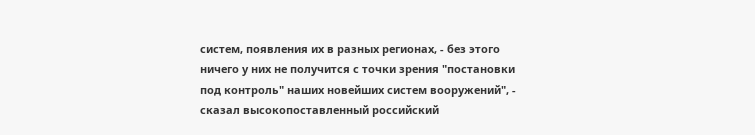систем, появления их в разных регионах, - без этого ничего у них не получится с точки зрения "постановки под контроль" наших новейших систем вооружений", - сказал высокопоставленный российский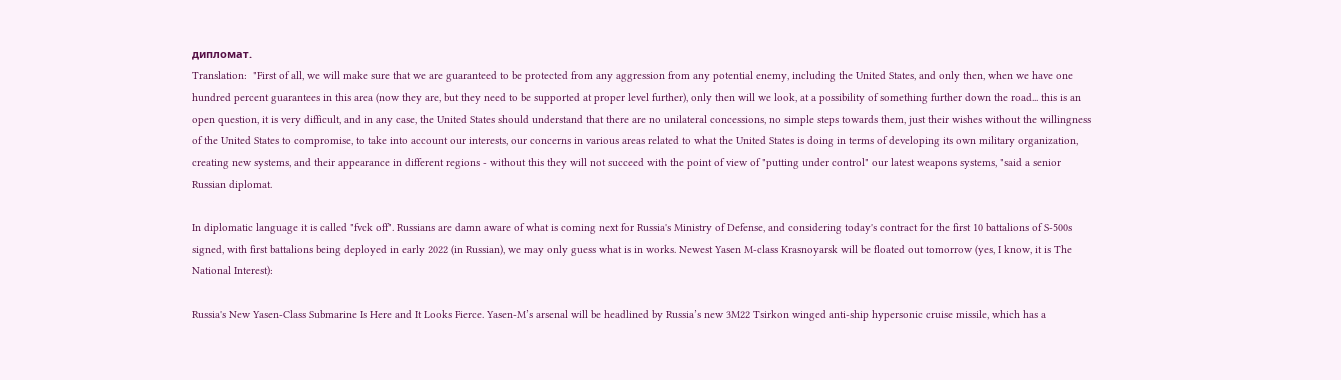дипломат.
Translation:  "First of all, we will make sure that we are guaranteed to be protected from any aggression from any potential enemy, including the United States, and only then, when we have one hundred percent guarantees in this area (now they are, but they need to be supported at proper level further), only then will we look, at a possibility of something further down the road... this is an open question, it is very difficult, and in any case, the United States should understand that there are no unilateral concessions, no simple steps towards them, just their wishes without the willingness of the United States to compromise, to take into account our interests, our concerns in various areas related to what the United States is doing in terms of developing its own military organization, creating new systems, and their appearance in different regions - without this they will not succeed with the point of view of "putting under control" our latest weapons systems, "said a senior Russian diplomat.

In diplomatic language it is called "fvck off". Russians are damn aware of what is coming next for Russia's Ministry of Defense, and considering today's contract for the first 10 battalions of S-500s signed, with first battalions being deployed in early 2022 (in Russian), we may only guess what is in works. Newest Yasen M-class Krasnoyarsk will be floated out tomorrow (yes, I know, it is The National Interest):

Russia's New Yasen-Class Submarine Is Here and It Looks Fierce. Yasen-M’s arsenal will be headlined by Russia’s new 3M22 Tsirkon winged anti-ship hypersonic cruise missile, which has a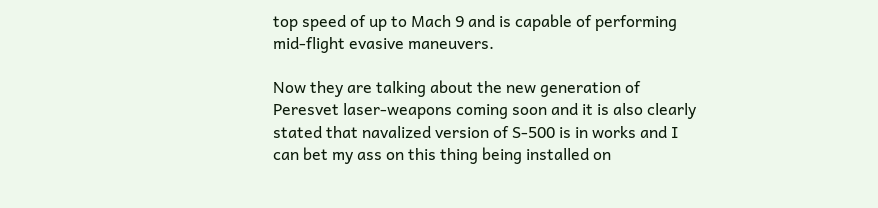top speed of up to Mach 9 and is capable of performing mid-flight evasive maneuvers.

Now they are talking about the new generation of Peresvet laser-weapons coming soon and it is also clearly stated that navalized version of S-500 is in works and I can bet my ass on this thing being installed on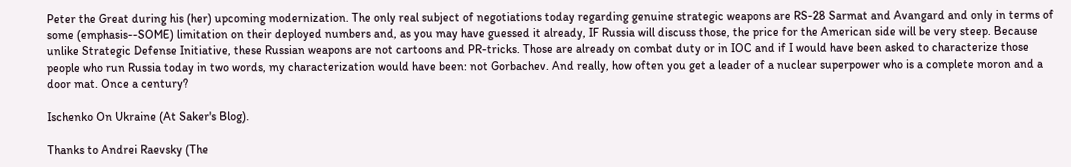Peter the Great during his (her) upcoming modernization. The only real subject of negotiations today regarding genuine strategic weapons are RS-28 Sarmat and Avangard and only in terms of some (emphasis--SOME) limitation on their deployed numbers and, as you may have guessed it already, IF Russia will discuss those, the price for the American side will be very steep. Because unlike Strategic Defense Initiative, these Russian weapons are not cartoons and PR-tricks. Those are already on combat duty or in IOC and if I would have been asked to characterize those people who run Russia today in two words, my characterization would have been: not Gorbachev. And really, how often you get a leader of a nuclear superpower who is a complete moron and a door mat. Once a century?

Ischenko On Ukraine (At Saker's Blog).

Thanks to Andrei Raevsky (The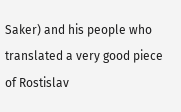Saker) and his people who translated a very good piece of Rostislav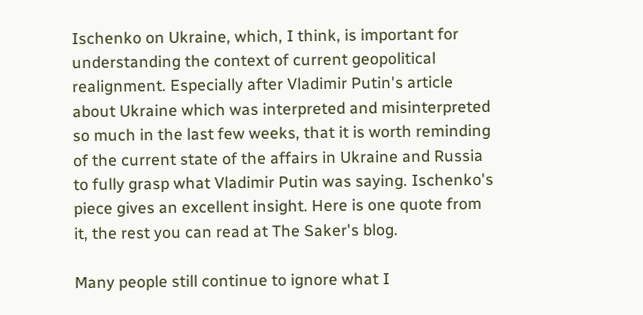Ischenko on Ukraine, which, I think, is important for understanding the context of current geopolitical realignment. Especially after Vladimir Putin's article about Ukraine which was interpreted and misinterpreted so much in the last few weeks, that it is worth reminding of the current state of the affairs in Ukraine and Russia to fully grasp what Vladimir Putin was saying. Ischenko's piece gives an excellent insight. Here is one quote from it, the rest you can read at The Saker's blog.

Many people still continue to ignore what I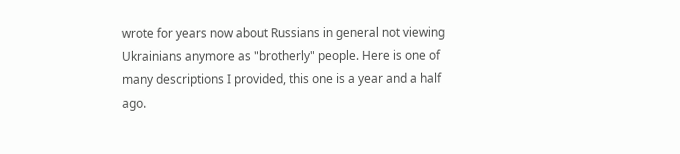wrote for years now about Russians in general not viewing Ukrainians anymore as "brotherly" people. Here is one of many descriptions I provided, this one is a year and a half ago.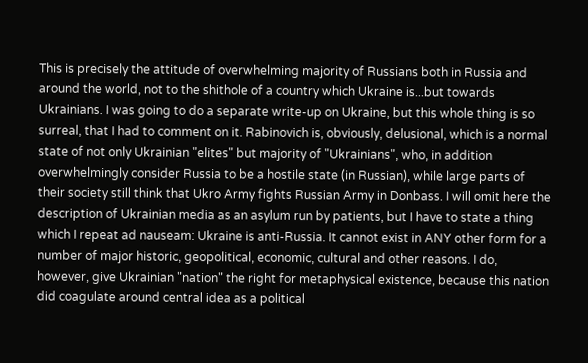This is precisely the attitude of overwhelming majority of Russians both in Russia and around the world, not to the shithole of a country which Ukraine is...but towards Ukrainians. I was going to do a separate write-up on Ukraine, but this whole thing is so surreal, that I had to comment on it. Rabinovich is, obviously, delusional, which is a normal state of not only Ukrainian "elites" but majority of "Ukrainians", who, in addition overwhelmingly consider Russia to be a hostile state (in Russian), while large parts of their society still think that Ukro Army fights Russian Army in Donbass. I will omit here the description of Ukrainian media as an asylum run by patients, but I have to state a thing which I repeat ad nauseam: Ukraine is anti-Russia. It cannot exist in ANY other form for a number of major historic, geopolitical, economic, cultural and other reasons. I do, however, give Ukrainian "nation" the right for metaphysical existence, because this nation did coagulate around central idea as a political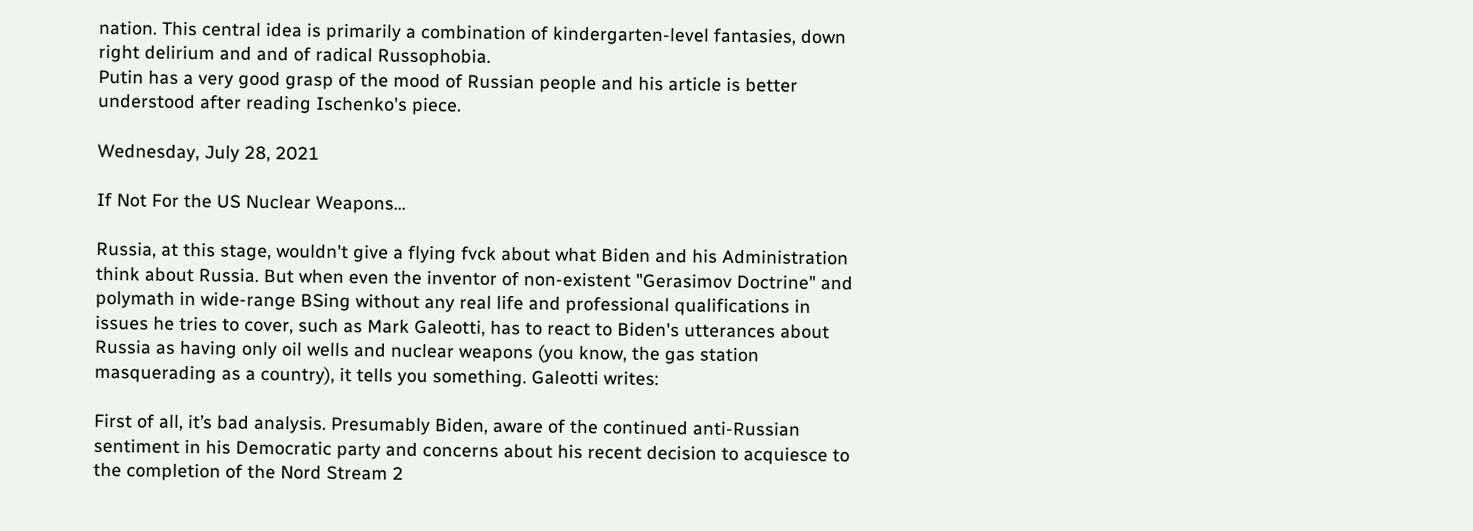nation. This central idea is primarily a combination of kindergarten-level fantasies, down right delirium and and of radical Russophobia.
Putin has a very good grasp of the mood of Russian people and his article is better understood after reading Ischenko's piece.

Wednesday, July 28, 2021

If Not For the US Nuclear Weapons...

Russia, at this stage, wouldn't give a flying fvck about what Biden and his Administration think about Russia. But when even the inventor of non-existent "Gerasimov Doctrine" and polymath in wide-range BSing without any real life and professional qualifications in issues he tries to cover, such as Mark Galeotti, has to react to Biden's utterances about Russia as having only oil wells and nuclear weapons (you know, the gas station masquerading as a country), it tells you something. Galeotti writes:

First of all, it’s bad analysis. Presumably Biden, aware of the continued anti-Russian sentiment in his Democratic party and concerns about his recent decision to acquiesce to the completion of the Nord Stream 2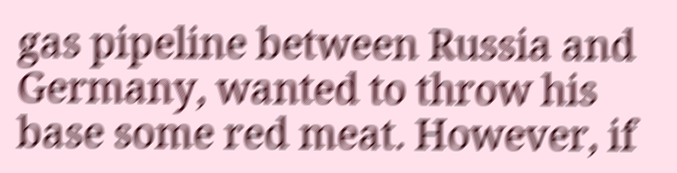gas pipeline between Russia and Germany, wanted to throw his base some red meat. However, if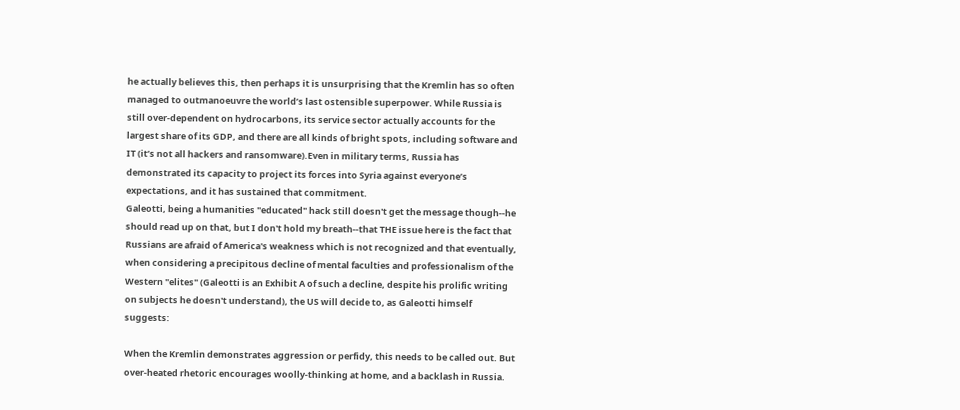he actually believes this, then perhaps it is unsurprising that the Kremlin has so often managed to outmanoeuvre the world’s last ostensible superpower. While Russia is still over-dependent on hydrocarbons, its service sector actually accounts for the largest share of its GDP, and there are all kinds of bright spots, including software and IT (it’s not all hackers and ransomware).Even in military terms, Russia has demonstrated its capacity to project its forces into Syria against everyone’s expectations, and it has sustained that commitment.
Galeotti, being a humanities "educated" hack still doesn't get the message though--he should read up on that, but I don't hold my breath--that THE issue here is the fact that Russians are afraid of America's weakness which is not recognized and that eventually, when considering a precipitous decline of mental faculties and professionalism of the Western "elites" (Galeotti is an Exhibit A of such a decline, despite his prolific writing on subjects he doesn't understand), the US will decide to, as Galeotti himself suggests:

When the Kremlin demonstrates aggression or perfidy, this needs to be called out. But over-heated rhetoric encourages woolly-thinking at home, and a backlash in Russia.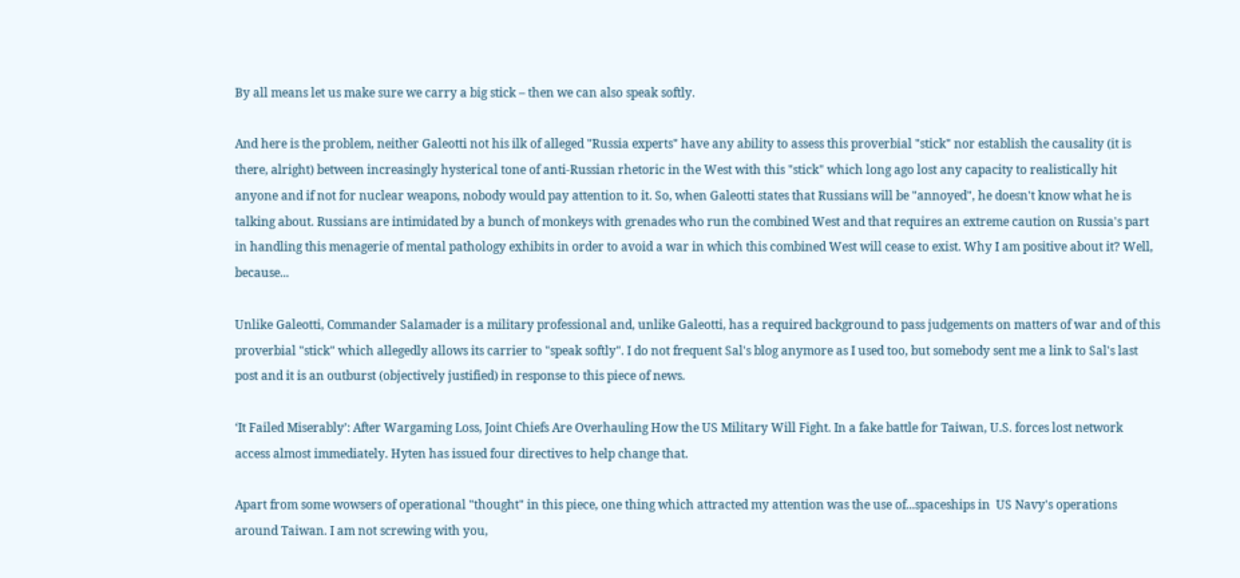By all means let us make sure we carry a big stick – then we can also speak softly.

And here is the problem, neither Galeotti not his ilk of alleged "Russia experts" have any ability to assess this proverbial "stick" nor establish the causality (it is there, alright) between increasingly hysterical tone of anti-Russian rhetoric in the West with this "stick" which long ago lost any capacity to realistically hit anyone and if not for nuclear weapons, nobody would pay attention to it. So, when Galeotti states that Russians will be "annoyed", he doesn't know what he is talking about. Russians are intimidated by a bunch of monkeys with grenades who run the combined West and that requires an extreme caution on Russia's part in handling this menagerie of mental pathology exhibits in order to avoid a war in which this combined West will cease to exist. Why I am positive about it? Well, because...

Unlike Galeotti, Commander Salamader is a military professional and, unlike Galeotti, has a required background to pass judgements on matters of war and of this proverbial "stick" which allegedly allows its carrier to "speak softly". I do not frequent Sal's blog anymore as I used too, but somebody sent me a link to Sal's last post and it is an outburst (objectively justified) in response to this piece of news.

‘It Failed Miserably’: After Wargaming Loss, Joint Chiefs Are Overhauling How the US Military Will Fight. In a fake battle for Taiwan, U.S. forces lost network access almost immediately. Hyten has issued four directives to help change that.

Apart from some wowsers of operational "thought" in this piece, one thing which attracted my attention was the use of...spaceships in  US Navy's operations around Taiwan. I am not screwing with you,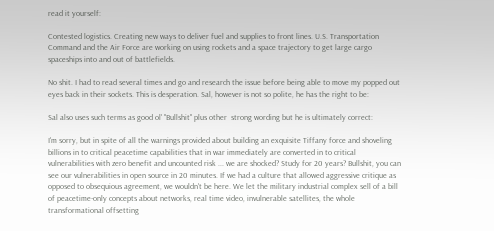read it yourself:

Contested logistics. Creating new ways to deliver fuel and supplies to front lines. U.S. Transportation Command and the Air Force are working on using rockets and a space trajectory to get large cargo spaceships into and out of battlefields.

No shit. I had to read several times and go and research the issue before being able to move my popped out eyes back in their sockets. This is desperation. Sal, however is not so polite, he has the right to be:

Sal also uses such terms as good ol' "Bullshit" plus other  strong wording but he is ultimately correct:

I'm sorry, but in spite of all the warnings provided about building an exquisite Tiffany force and shoveling billions in to critical peacetime capabilities that in war immediately are converted in to critical vulnerabilities with zero benefit and uncounted risk ... we are shocked? Study for 20 years? Bullshit, you can see our vulnerabilities in open source in 20 minutes. If we had a culture that allowed aggressive critique as opposed to obsequious agreement, we wouldn't be here. We let the military industrial complex sell of a bill of peacetime-only concepts about networks, real time video, invulnerable satellites, the whole transformational offsetting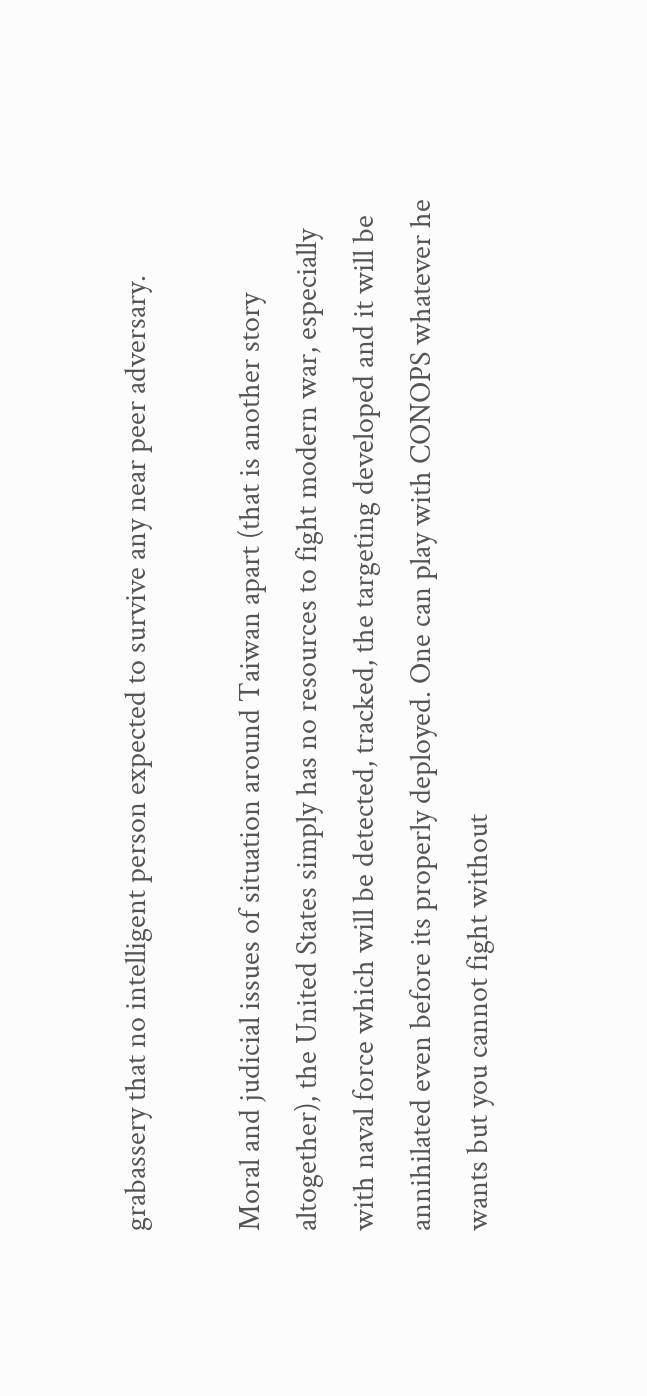grabassery that no intelligent person expected to survive any near peer adversary.

Moral and judicial issues of situation around Taiwan apart (that is another story altogether), the United States simply has no resources to fight modern war, especially with naval force which will be detected, tracked, the targeting developed and it will be annihilated even before its properly deployed. One can play with CONOPS whatever he wants but you cannot fight without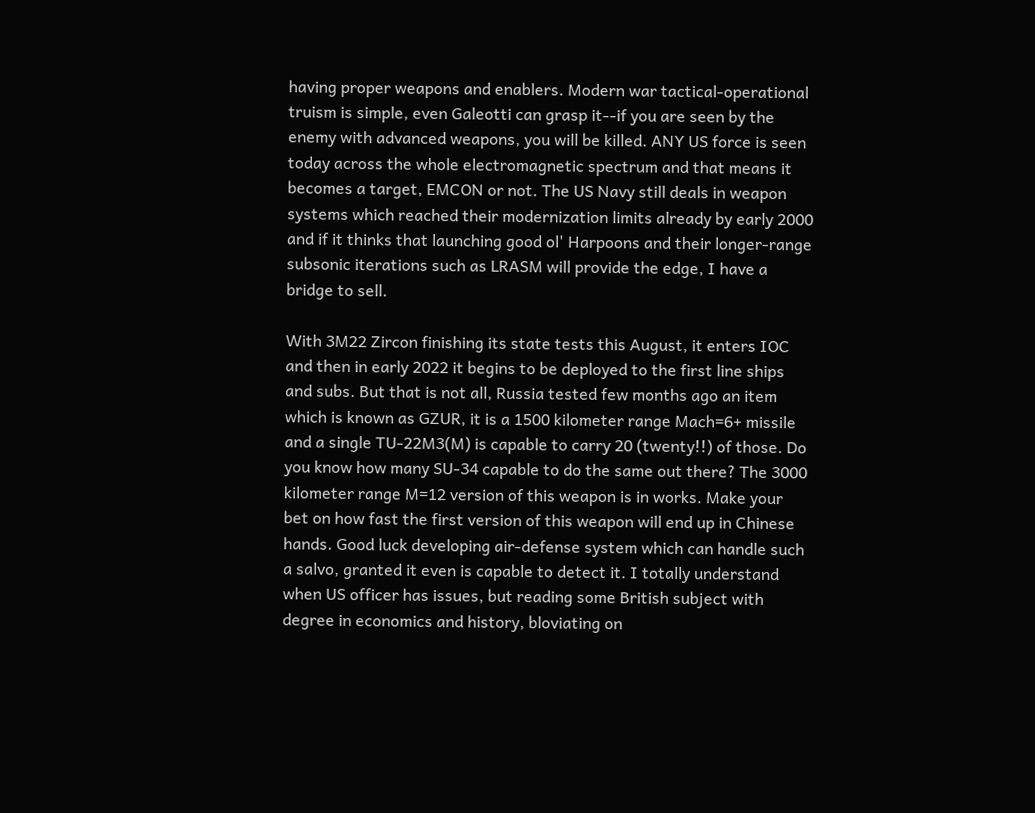having proper weapons and enablers. Modern war tactical-operational truism is simple, even Galeotti can grasp it--if you are seen by the enemy with advanced weapons, you will be killed. ANY US force is seen today across the whole electromagnetic spectrum and that means it becomes a target, EMCON or not. The US Navy still deals in weapon systems which reached their modernization limits already by early 2000 and if it thinks that launching good ol' Harpoons and their longer-range subsonic iterations such as LRASM will provide the edge, I have a bridge to sell.

With 3M22 Zircon finishing its state tests this August, it enters IOC and then in early 2022 it begins to be deployed to the first line ships and subs. But that is not all, Russia tested few months ago an item which is known as GZUR, it is a 1500 kilometer range Mach=6+ missile and a single TU-22M3(M) is capable to carry 20 (twenty!!) of those. Do you know how many SU-34 capable to do the same out there? The 3000 kilometer range M=12 version of this weapon is in works. Make your bet on how fast the first version of this weapon will end up in Chinese hands. Good luck developing air-defense system which can handle such a salvo, granted it even is capable to detect it. I totally understand when US officer has issues, but reading some British subject with degree in economics and history, bloviating on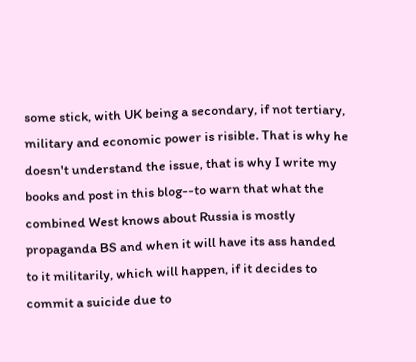some stick, with UK being a secondary, if not tertiary, military and economic power is risible. That is why he doesn't understand the issue, that is why I write my books and post in this blog--to warn that what the combined West knows about Russia is mostly propaganda BS and when it will have its ass handed to it militarily, which will happen, if it decides to commit a suicide due to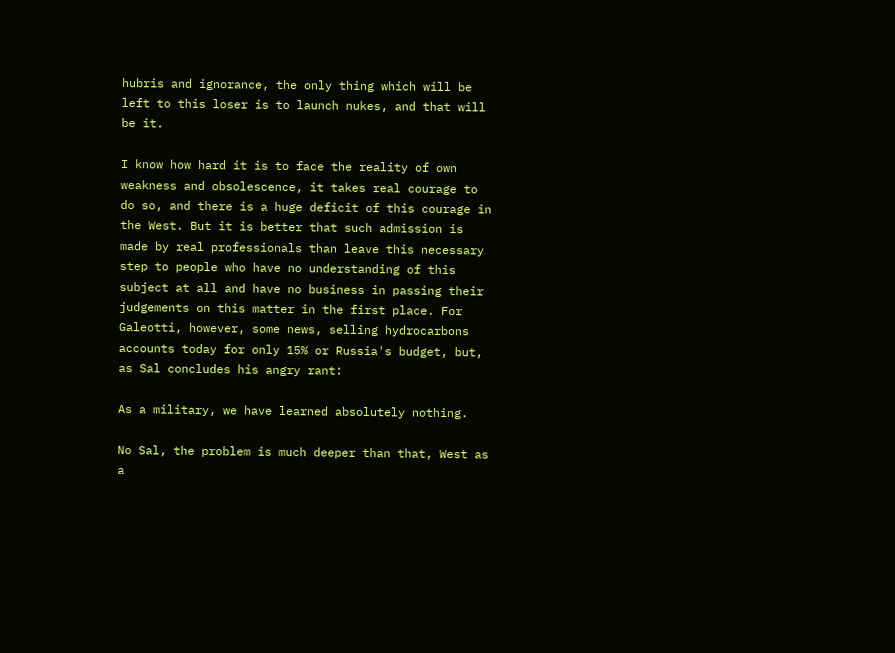hubris and ignorance, the only thing which will be left to this loser is to launch nukes, and that will be it.

I know how hard it is to face the reality of own weakness and obsolescence, it takes real courage to do so, and there is a huge deficit of this courage in the West. But it is better that such admission is made by real professionals than leave this necessary step to people who have no understanding of this subject at all and have no business in passing their judgements on this matter in the first place. For Galeotti, however, some news, selling hydrocarbons accounts today for only 15% or Russia's budget, but, as Sal concludes his angry rant:

As a military, we have learned absolutely nothing.

No Sal, the problem is much deeper than that, West as a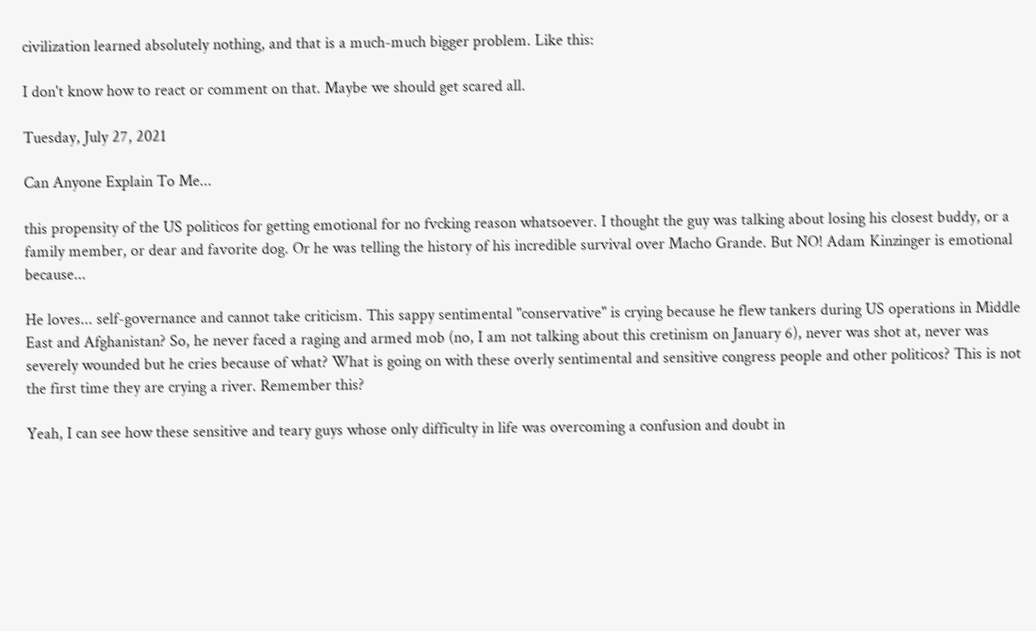civilization learned absolutely nothing, and that is a much-much bigger problem. Like this:

I don't know how to react or comment on that. Maybe we should get scared all.

Tuesday, July 27, 2021

Can Anyone Explain To Me...

this propensity of the US politicos for getting emotional for no fvcking reason whatsoever. I thought the guy was talking about losing his closest buddy, or a family member, or dear and favorite dog. Or he was telling the history of his incredible survival over Macho Grande. But NO! Adam Kinzinger is emotional because...

He loves... self-governance and cannot take criticism. This sappy sentimental "conservative" is crying because he flew tankers during US operations in Middle East and Afghanistan? So, he never faced a raging and armed mob (no, I am not talking about this cretinism on January 6), never was shot at, never was severely wounded but he cries because of what? What is going on with these overly sentimental and sensitive congress people and other politicos? This is not the first time they are crying a river. Remember this?

Yeah, I can see how these sensitive and teary guys whose only difficulty in life was overcoming a confusion and doubt in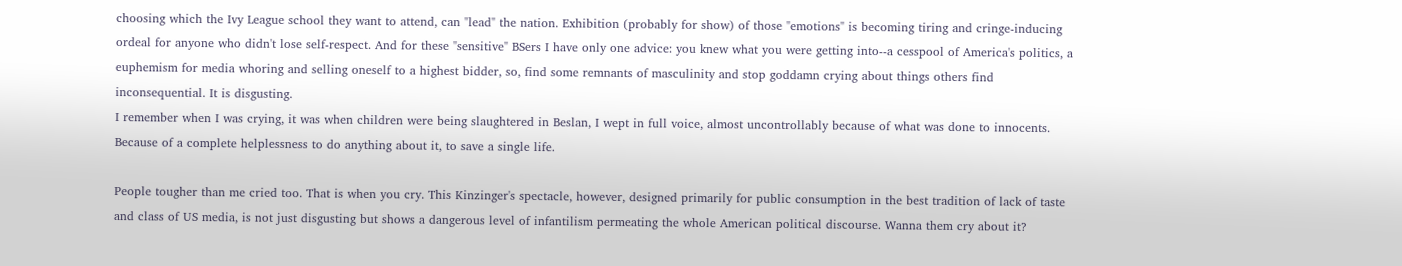choosing which the Ivy League school they want to attend, can "lead" the nation. Exhibition (probably for show) of those "emotions" is becoming tiring and cringe-inducing ordeal for anyone who didn't lose self-respect. And for these "sensitive" BSers I have only one advice: you knew what you were getting into--a cesspool of America's politics, a euphemism for media whoring and selling oneself to a highest bidder, so, find some remnants of masculinity and stop goddamn crying about things others find inconsequential. It is disgusting.
I remember when I was crying, it was when children were being slaughtered in Beslan, I wept in full voice, almost uncontrollably because of what was done to innocents. Because of a complete helplessness to do anything about it, to save a single life.

People tougher than me cried too. That is when you cry. This Kinzinger's spectacle, however, designed primarily for public consumption in the best tradition of lack of taste and class of US media, is not just disgusting but shows a dangerous level of infantilism permeating the whole American political discourse. Wanna them cry about it?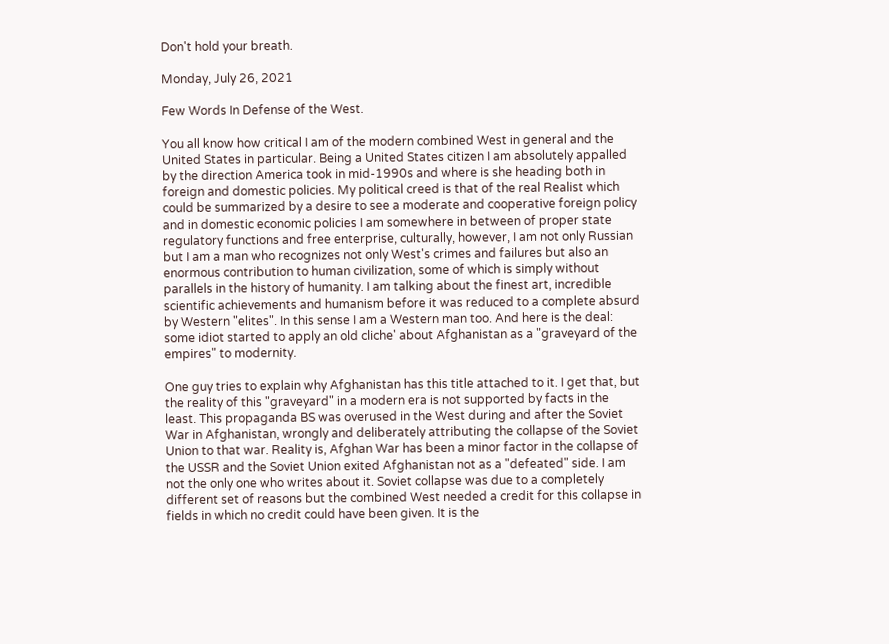Don't hold your breath.

Monday, July 26, 2021

Few Words In Defense of the West.

You all know how critical I am of the modern combined West in general and the United States in particular. Being a United States citizen I am absolutely appalled by the direction America took in mid-1990s and where is she heading both in foreign and domestic policies. My political creed is that of the real Realist which could be summarized by a desire to see a moderate and cooperative foreign policy and in domestic economic policies I am somewhere in between of proper state regulatory functions and free enterprise, culturally, however, I am not only Russian but I am a man who recognizes not only West's crimes and failures but also an enormous contribution to human civilization, some of which is simply without parallels in the history of humanity. I am talking about the finest art, incredible scientific achievements and humanism before it was reduced to a complete absurd by Western "elites". In this sense I am a Western man too. And here is the deal: some idiot started to apply an old cliche' about Afghanistan as a "graveyard of the empires" to modernity.

One guy tries to explain why Afghanistan has this title attached to it. I get that, but the reality of this "graveyard" in a modern era is not supported by facts in the least. This propaganda BS was overused in the West during and after the Soviet War in Afghanistan, wrongly and deliberately attributing the collapse of the Soviet Union to that war. Reality is, Afghan War has been a minor factor in the collapse of the USSR and the Soviet Union exited Afghanistan not as a "defeated" side. I am not the only one who writes about it. Soviet collapse was due to a completely different set of reasons but the combined West needed a credit for this collapse in fields in which no credit could have been given. It is the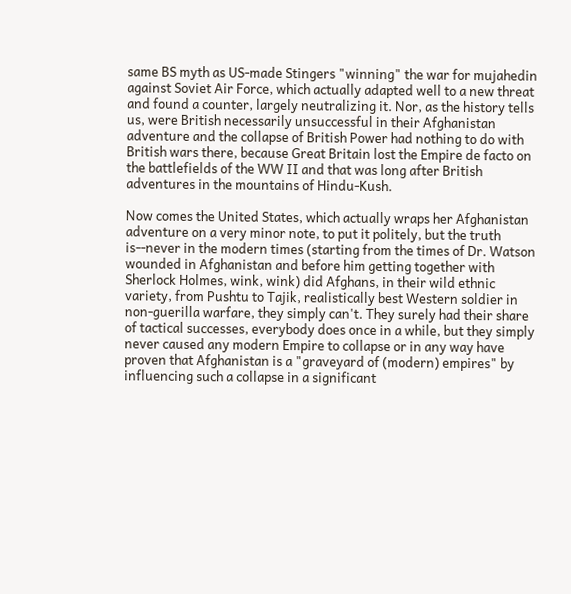same BS myth as US-made Stingers "winning" the war for mujahedin against Soviet Air Force, which actually adapted well to a new threat and found a counter, largely neutralizing it. Nor, as the history tells us, were British necessarily unsuccessful in their Afghanistan adventure and the collapse of British Power had nothing to do with British wars there, because Great Britain lost the Empire de facto on the battlefields of the WW II and that was long after British adventures in the mountains of Hindu-Kush.

Now comes the United States, which actually wraps her Afghanistan adventure on a very minor note, to put it politely, but the truth is--never in the modern times (starting from the times of Dr. Watson wounded in Afghanistan and before him getting together with Sherlock Holmes, wink, wink) did Afghans, in their wild ethnic variety, from Pushtu to Tajik, realistically best Western soldier in non-guerilla warfare, they simply can't. They surely had their share of tactical successes, everybody does once in a while, but they simply never caused any modern Empire to collapse or in any way have proven that Afghanistan is a "graveyard of (modern) empires" by influencing such a collapse in a significant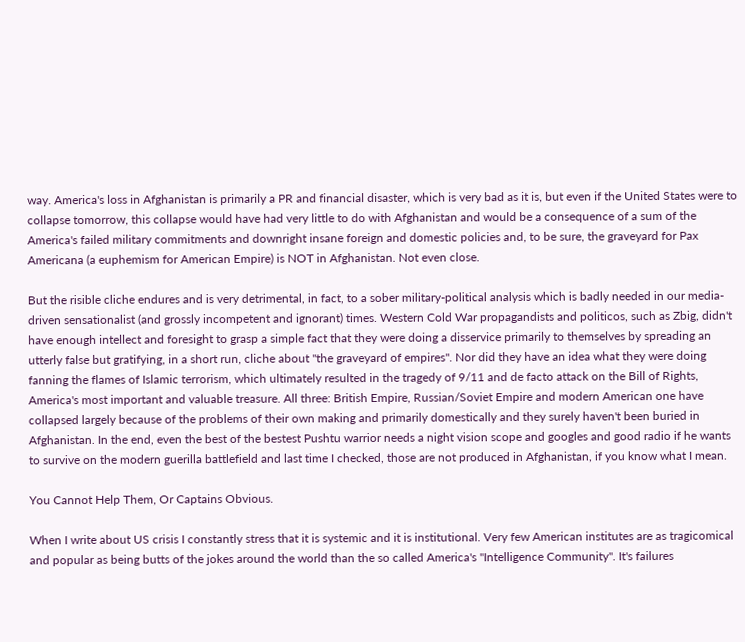way. America's loss in Afghanistan is primarily a PR and financial disaster, which is very bad as it is, but even if the United States were to collapse tomorrow, this collapse would have had very little to do with Afghanistan and would be a consequence of a sum of the America's failed military commitments and downright insane foreign and domestic policies and, to be sure, the graveyard for Pax Americana (a euphemism for American Empire) is NOT in Afghanistan. Not even close.

But the risible cliche endures and is very detrimental, in fact, to a sober military-political analysis which is badly needed in our media-driven sensationalist (and grossly incompetent and ignorant) times. Western Cold War propagandists and politicos, such as Zbig, didn't have enough intellect and foresight to grasp a simple fact that they were doing a disservice primarily to themselves by spreading an utterly false but gratifying, in a short run, cliche about "the graveyard of empires". Nor did they have an idea what they were doing fanning the flames of Islamic terrorism, which ultimately resulted in the tragedy of 9/11 and de facto attack on the Bill of Rights, America's most important and valuable treasure. All three: British Empire, Russian/Soviet Empire and modern American one have collapsed largely because of the problems of their own making and primarily domestically and they surely haven't been buried in Afghanistan. In the end, even the best of the bestest Pushtu warrior needs a night vision scope and googles and good radio if he wants to survive on the modern guerilla battlefield and last time I checked, those are not produced in Afghanistan, if you know what I mean.

You Cannot Help Them, Or Captains Obvious.

When I write about US crisis I constantly stress that it is systemic and it is institutional. Very few American institutes are as tragicomical and popular as being butts of the jokes around the world than the so called America's "Intelligence Community". It's failures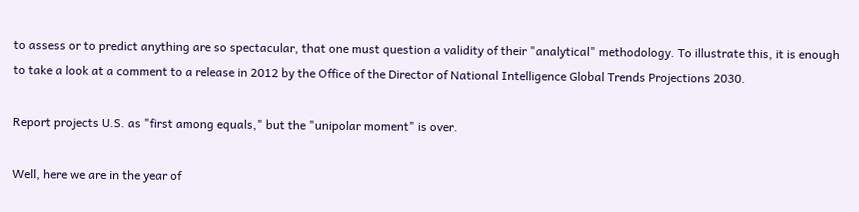to assess or to predict anything are so spectacular, that one must question a validity of their "analytical" methodology. To illustrate this, it is enough to take a look at a comment to a release in 2012 by the Office of the Director of National Intelligence Global Trends Projections 2030.

Report projects U.S. as "first among equals," but the "unipolar moment" is over.

Well, here we are in the year of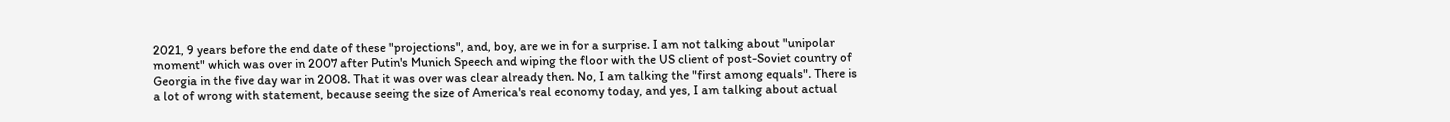2021, 9 years before the end date of these "projections", and, boy, are we in for a surprise. I am not talking about "unipolar moment" which was over in 2007 after Putin's Munich Speech and wiping the floor with the US client of post-Soviet country of Georgia in the five day war in 2008. That it was over was clear already then. No, I am talking the "first among equals". There is a lot of wrong with statement, because seeing the size of America's real economy today, and yes, I am talking about actual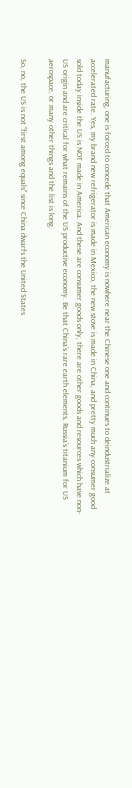manufacturing, one is forced to concede that American economy is nowhere near the Chinese one and continues to deindustrialize at accelerated rate. Yes, my brand new refrigerator is made in Mexico, the new stove is made in China, and pretty much any consumer good sold today inside the US is NOT made in America. And these are consumer goods only, there are other goods and resources which have non-US origin and are critical for what remains of the US productive economy. Be that China's rare earth elements, Russia's titanium for US aerospace, or many other things and the list is long.

So, no, the US is not "first among equals" since China dwarfs the United States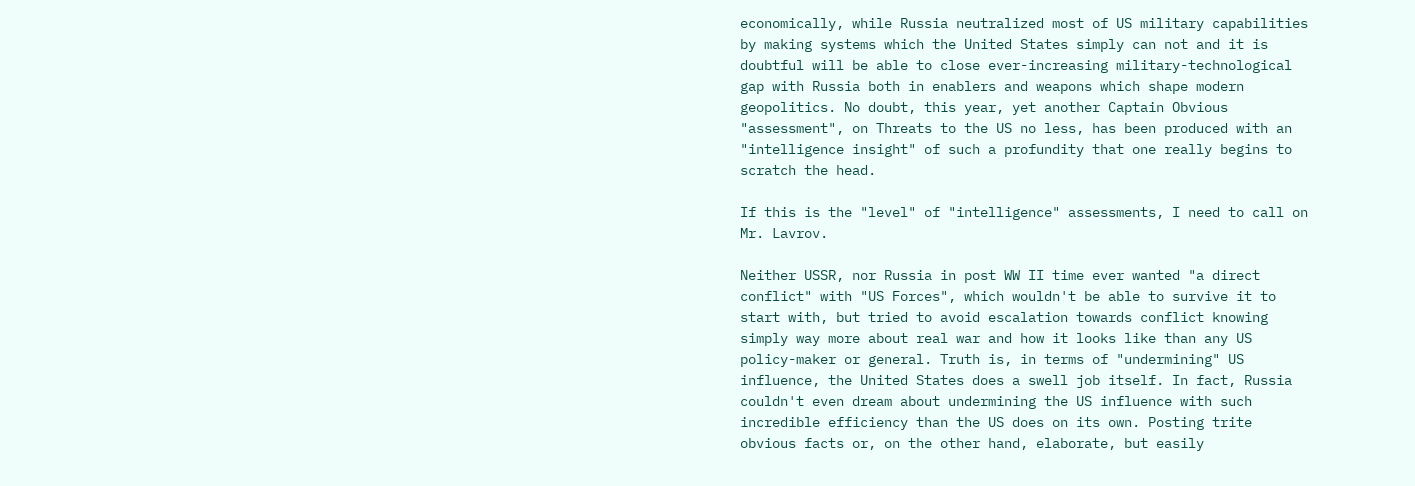economically, while Russia neutralized most of US military capabilities by making systems which the United States simply can not and it is doubtful will be able to close ever-increasing military-technological gap with Russia both in enablers and weapons which shape modern geopolitics. No doubt, this year, yet another Captain Obvious "assessment", on Threats to the US no less, has been produced with an "intelligence insight" of such a profundity that one really begins to scratch the head.

If this is the "level" of "intelligence" assessments, I need to call on Mr. Lavrov.

Neither USSR, nor Russia in post WW II time ever wanted "a direct conflict" with "US Forces", which wouldn't be able to survive it to start with, but tried to avoid escalation towards conflict knowing simply way more about real war and how it looks like than any US policy-maker or general. Truth is, in terms of "undermining" US influence, the United States does a swell job itself. In fact, Russia couldn't even dream about undermining the US influence with such incredible efficiency than the US does on its own. Posting trite obvious facts or, on the other hand, elaborate, but easily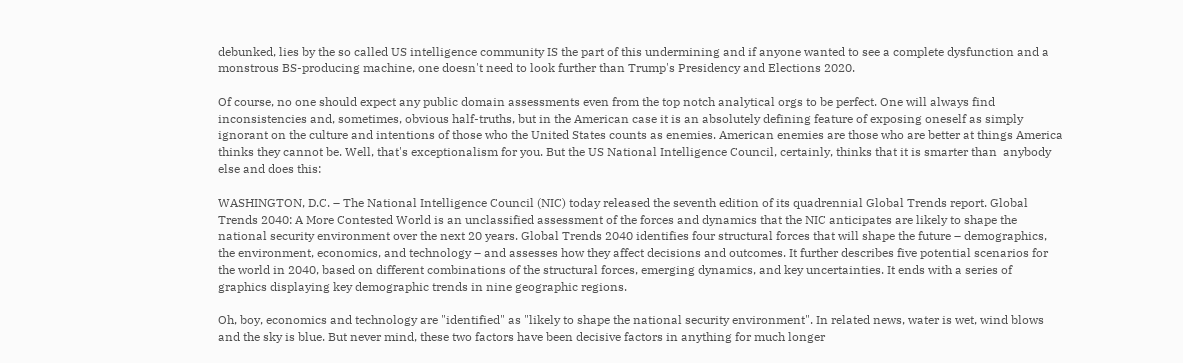debunked, lies by the so called US intelligence community IS the part of this undermining and if anyone wanted to see a complete dysfunction and a monstrous BS-producing machine, one doesn't need to look further than Trump's Presidency and Elections 2020.

Of course, no one should expect any public domain assessments even from the top notch analytical orgs to be perfect. One will always find inconsistencies and, sometimes, obvious half-truths, but in the American case it is an absolutely defining feature of exposing oneself as simply ignorant on the culture and intentions of those who the United States counts as enemies. American enemies are those who are better at things America thinks they cannot be. Well, that's exceptionalism for you. But the US National Intelligence Council, certainly, thinks that it is smarter than  anybody else and does this:

WASHINGTON, D.C. – The National Intelligence Council (NIC) today released the seventh edition of its quadrennial Global Trends report. Global Trends 2040: A More Contested World is an unclassified assessment of the forces and dynamics that the NIC anticipates are likely to shape the national security environment over the next 20 years. Global Trends 2040 identifies four structural forces that will shape the future – demographics, the environment, economics, and technology – and assesses how they affect decisions and outcomes. It further describes five potential scenarios for the world in 2040, based on different combinations of the structural forces, emerging dynamics, and key uncertainties. It ends with a series of graphics displaying key demographic trends in nine geographic regions.

Oh, boy, economics and technology are "identified" as "likely to shape the national security environment". In related news, water is wet, wind blows and the sky is blue. But never mind, these two factors have been decisive factors in anything for much longer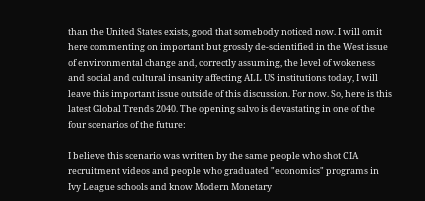than the United States exists, good that somebody noticed now. I will omit here commenting on important but grossly de-scientified in the West issue of environmental change and, correctly assuming, the level of wokeness and social and cultural insanity affecting ALL US institutions today, I will leave this important issue outside of this discussion. For now. So, here is this latest Global Trends 2040. The opening salvo is devastating in one of the four scenarios of the future:

I believe this scenario was written by the same people who shot CIA recruitment videos and people who graduated "economics" programs in Ivy League schools and know Modern Monetary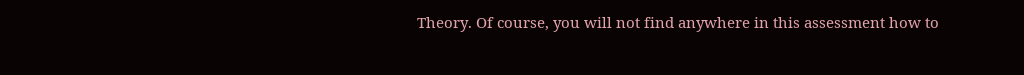Theory. Of course, you will not find anywhere in this assessment how to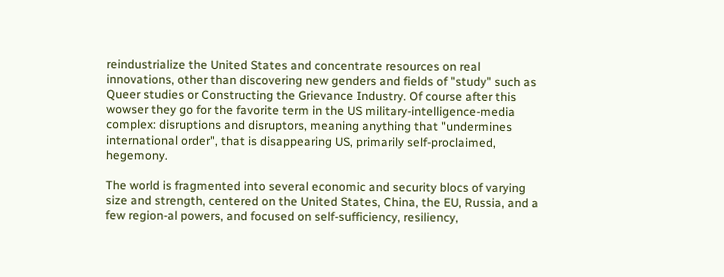reindustrialize the United States and concentrate resources on real innovations, other than discovering new genders and fields of "study" such as Queer studies or Constructing the Grievance Industry. Of course after this wowser they go for the favorite term in the US military-intelligence-media complex: disruptions and disruptors, meaning anything that "undermines international order", that is disappearing US, primarily self-proclaimed, hegemony.

The world is fragmented into several economic and security blocs of varying size and strength, centered on the United States, China, the EU, Russia, and a few region-al powers, and focused on self-sufficiency, resiliency,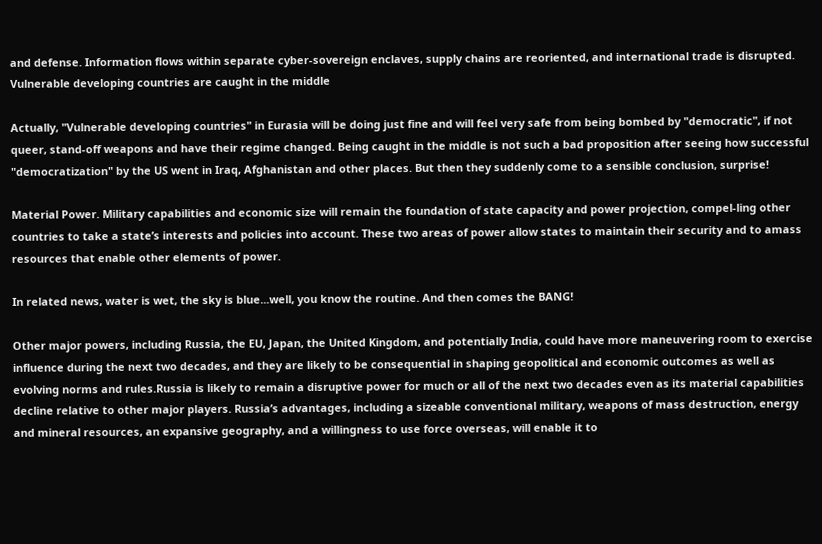and defense. Information flows within separate cyber-sovereign enclaves, supply chains are reoriented, and international trade is disrupted. Vulnerable developing countries are caught in the middle

Actually, "Vulnerable developing countries" in Eurasia will be doing just fine and will feel very safe from being bombed by "democratic", if not queer, stand-off weapons and have their regime changed. Being caught in the middle is not such a bad proposition after seeing how successful "democratization" by the US went in Iraq, Afghanistan and other places. But then they suddenly come to a sensible conclusion, surprise!

Material Power. Military capabilities and economic size will remain the foundation of state capacity and power projection, compel-ling other countries to take a state’s interests and policies into account. These two areas of power allow states to maintain their security and to amass resources that enable other elements of power.

In related news, water is wet, the sky is blue...well, you know the routine. And then comes the BANG!

Other major powers, including Russia, the EU, Japan, the United Kingdom, and potentially India, could have more maneuvering room to exercise influence during the next two decades, and they are likely to be consequential in shaping geopolitical and economic outcomes as well as evolving norms and rules.Russia is likely to remain a disruptive power for much or all of the next two decades even as its material capabilities decline relative to other major players. Russia’s advantages, including a sizeable conventional military, weapons of mass destruction, energy and mineral resources, an expansive geography, and a willingness to use force overseas, will enable it to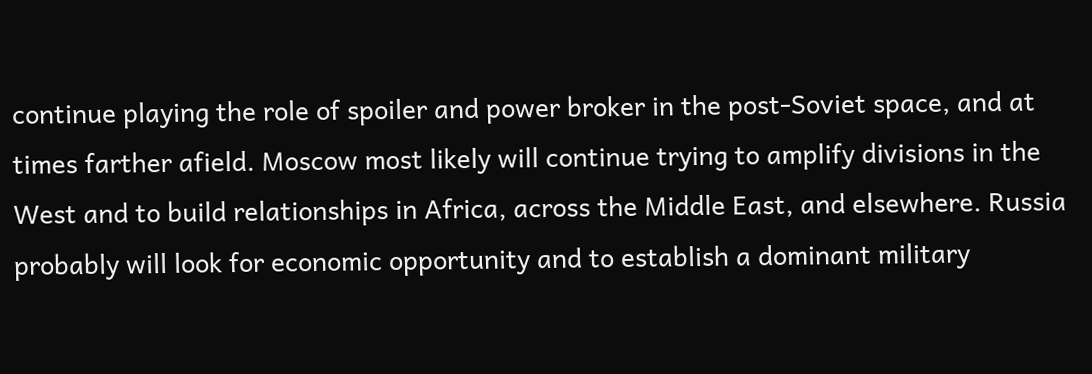continue playing the role of spoiler and power broker in the post-Soviet space, and at times farther afield. Moscow most likely will continue trying to amplify divisions in the West and to build relationships in Africa, across the Middle East, and elsewhere. Russia probably will look for economic opportunity and to establish a dominant military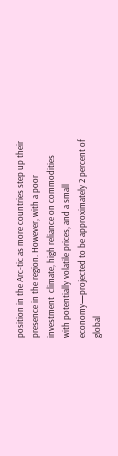position in the Arc-tic as more countries step up their presence in the region. However, with a poor investment  climate, high reliance on commodities with potentially volatile prices, and a small economy—projected to be approximately 2 percent of global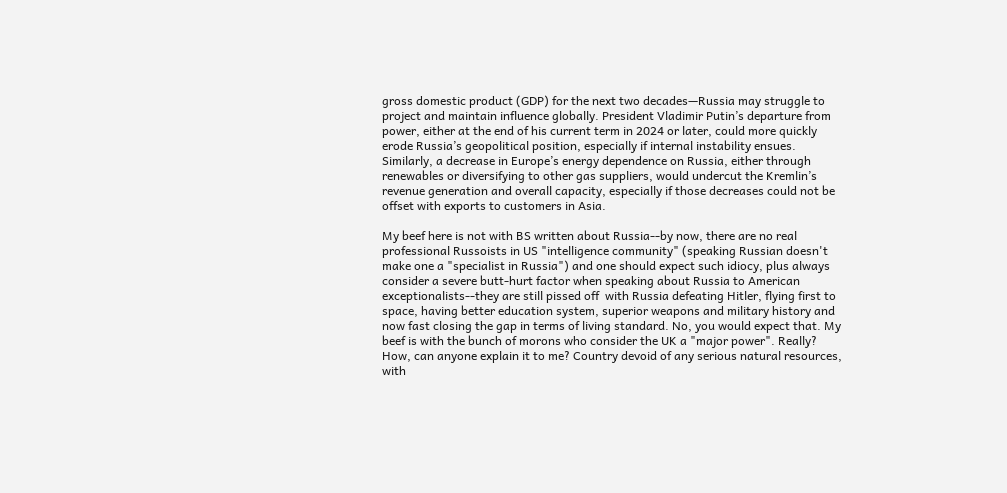gross domestic product (GDP) for the next two decades—Russia may struggle to project and maintain influence globally. President Vladimir Putin’s departure from power, either at the end of his current term in 2024 or later, could more quickly erode Russia’s geopolitical position, especially if internal instability ensues. Similarly, a decrease in Europe’s energy dependence on Russia, either through renewables or diversifying to other gas suppliers, would undercut the Kremlin’s revenue generation and overall capacity, especially if those decreases could not be offset with exports to customers in Asia.

My beef here is not with BS written about Russia--by now, there are no real professional Russoists in US "intelligence community" (speaking Russian doesn't make one a "specialist in Russia") and one should expect such idiocy, plus always consider a severe butt-hurt factor when speaking about Russia to American exceptionalists--they are still pissed off  with Russia defeating Hitler, flying first to space, having better education system, superior weapons and military history and now fast closing the gap in terms of living standard. No, you would expect that. My beef is with the bunch of morons who consider the UK a "major power". Really? How, can anyone explain it to me? Country devoid of any serious natural resources, with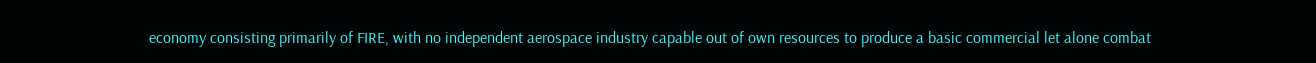economy consisting primarily of FIRE, with no independent aerospace industry capable out of own resources to produce a basic commercial let alone combat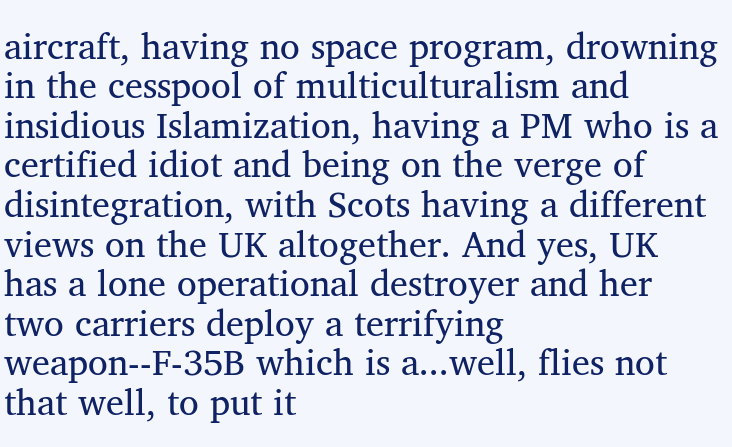aircraft, having no space program, drowning in the cesspool of multiculturalism and insidious Islamization, having a PM who is a certified idiot and being on the verge of disintegration, with Scots having a different views on the UK altogether. And yes, UK has a lone operational destroyer and her two carriers deploy a terrifying weapon--F-35B which is a...well, flies not that well, to put it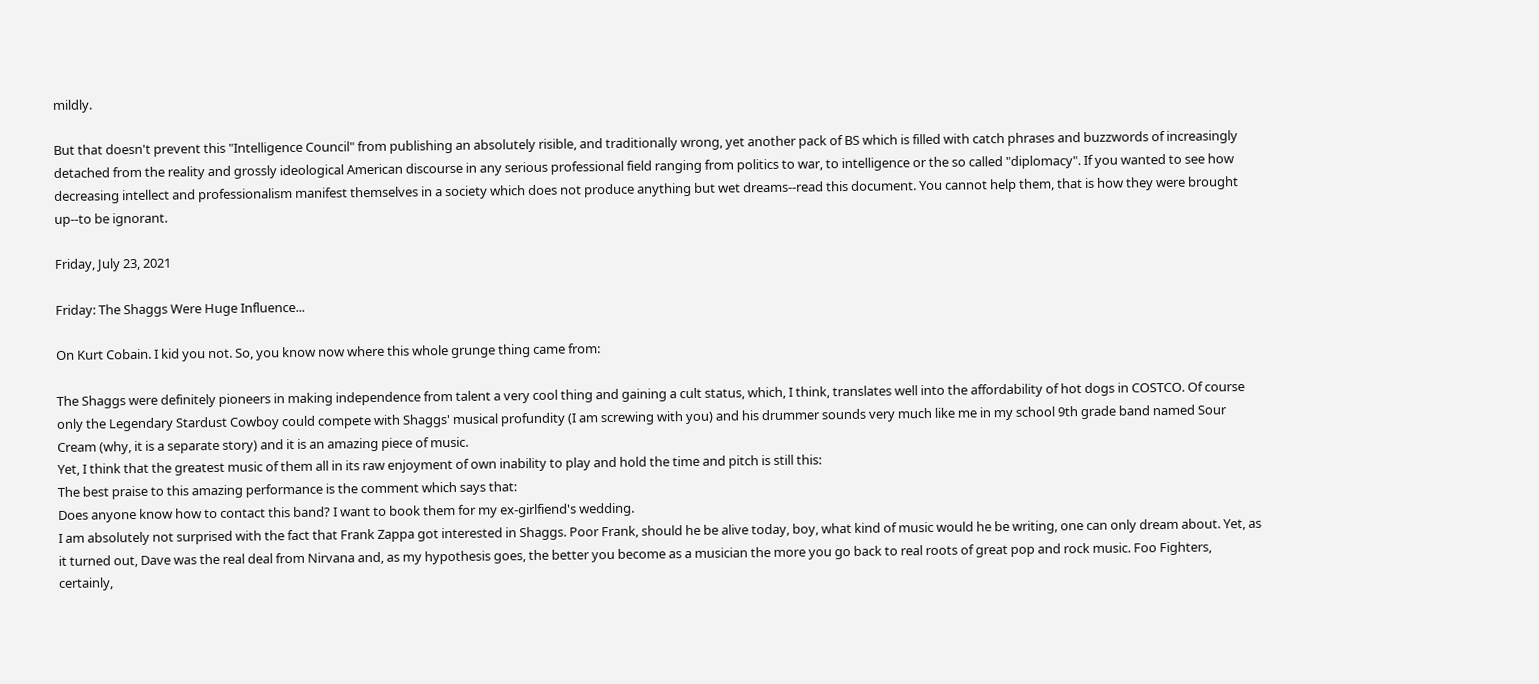mildly.

But that doesn't prevent this "Intelligence Council" from publishing an absolutely risible, and traditionally wrong, yet another pack of BS which is filled with catch phrases and buzzwords of increasingly detached from the reality and grossly ideological American discourse in any serious professional field ranging from politics to war, to intelligence or the so called "diplomacy". If you wanted to see how decreasing intellect and professionalism manifest themselves in a society which does not produce anything but wet dreams--read this document. You cannot help them, that is how they were brought up--to be ignorant.

Friday, July 23, 2021

Friday: The Shaggs Were Huge Influence...

On Kurt Cobain. I kid you not. So, you know now where this whole grunge thing came from:

The Shaggs were definitely pioneers in making independence from talent a very cool thing and gaining a cult status, which, I think, translates well into the affordability of hot dogs in COSTCO. Of course only the Legendary Stardust Cowboy could compete with Shaggs' musical profundity (I am screwing with you) and his drummer sounds very much like me in my school 9th grade band named Sour Cream (why, it is a separate story) and it is an amazing piece of music.
Yet, I think that the greatest music of them all in its raw enjoyment of own inability to play and hold the time and pitch is still this:
The best praise to this amazing performance is the comment which says that:
Does anyone know how to contact this band? I want to book them for my ex-girlfiend's wedding.
I am absolutely not surprised with the fact that Frank Zappa got interested in Shaggs. Poor Frank, should he be alive today, boy, what kind of music would he be writing, one can only dream about. Yet, as it turned out, Dave was the real deal from Nirvana and, as my hypothesis goes, the better you become as a musician the more you go back to real roots of great pop and rock music. Foo Fighters, certainly,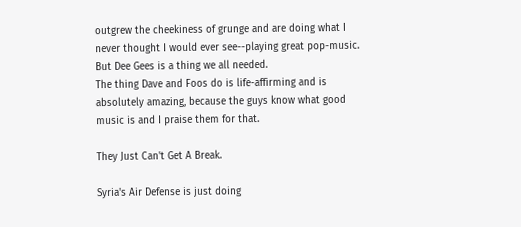outgrew the cheekiness of grunge and are doing what I never thought I would ever see--playing great pop-music. But Dee Gees is a thing we all needed.
The thing Dave and Foos do is life-affirming and is absolutely amazing, because the guys know what good music is and I praise them for that.

They Just Can't Get A Break.

Syria's Air Defense is just doing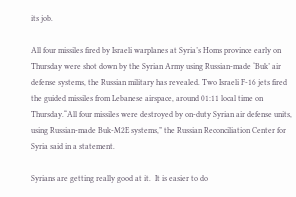its job.

All four missiles fired by Israeli warplanes at Syria’s Homs province early on Thursday were shot down by the Syrian Army using Russian-made ‘Buk’ air defense systems, the Russian military has revealed. Two Israeli F-16 jets fired the guided missiles from Lebanese airspace, around 01:11 local time on Thursday.“All four missiles were destroyed by on-duty Syrian air defense units, using Russian-made Buk-M2E systems,” the Russian Reconciliation Center for Syria said in a statement.

Syrians are getting really good at it.  It is easier to do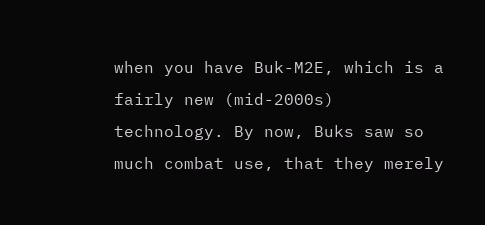when you have Buk-M2E, which is a fairly new (mid-2000s) technology. By now, Buks saw so much combat use, that they merely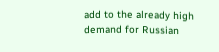add to the already high demand for Russian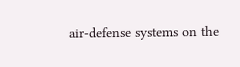air-defense systems on the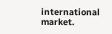international market.